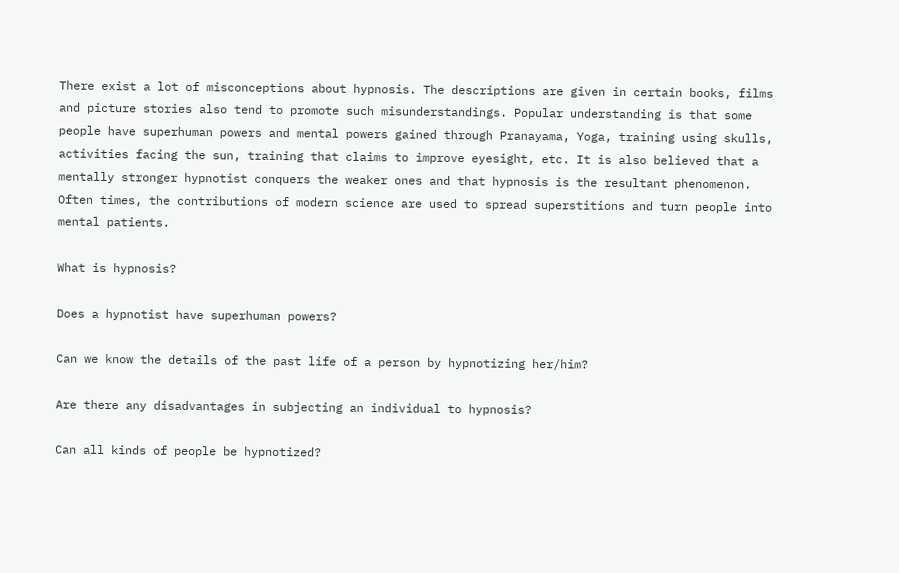There exist a lot of misconceptions about hypnosis. The descriptions are given in certain books, films and picture stories also tend to promote such misunderstandings. Popular understanding is that some people have superhuman powers and mental powers gained through Pranayama, Yoga, training using skulls, activities facing the sun, training that claims to improve eyesight, etc. It is also believed that a mentally stronger hypnotist conquers the weaker ones and that hypnosis is the resultant phenomenon. Often times, the contributions of modern science are used to spread superstitions and turn people into mental patients.

What is hypnosis?

Does a hypnotist have superhuman powers?

Can we know the details of the past life of a person by hypnotizing her/him?

Are there any disadvantages in subjecting an individual to hypnosis?

Can all kinds of people be hypnotized?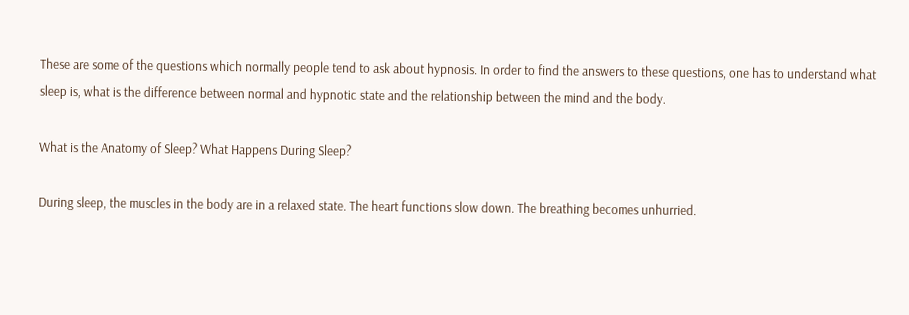These are some of the questions which normally people tend to ask about hypnosis. In order to find the answers to these questions, one has to understand what sleep is, what is the difference between normal and hypnotic state and the relationship between the mind and the body.

What is the Anatomy of Sleep? What Happens During Sleep?

During sleep, the muscles in the body are in a relaxed state. The heart functions slow down. The breathing becomes unhurried.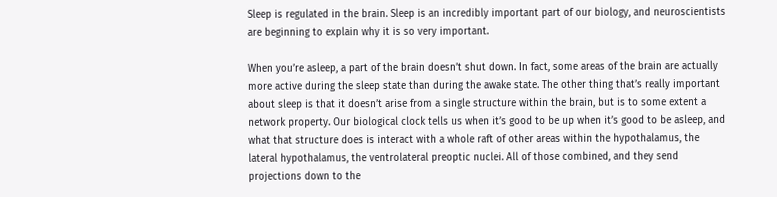Sleep is regulated in the brain. Sleep is an incredibly important part of our biology, and neuroscientists are beginning to explain why it is so very important.

When you’re asleep, a part of the brain doesn’t shut down. In fact, some areas of the brain are actually more active during the sleep state than during the awake state. The other thing that’s really important about sleep is that it doesn’t arise from a single structure within the brain, but is to some extent a network property. Our biological clock tells us when it’s good to be up when it’s good to be asleep, and what that structure does is interact with a whole raft of other areas within the hypothalamus, the lateral hypothalamus, the ventrolateral preoptic nuclei. All of those combined, and they send projections down to the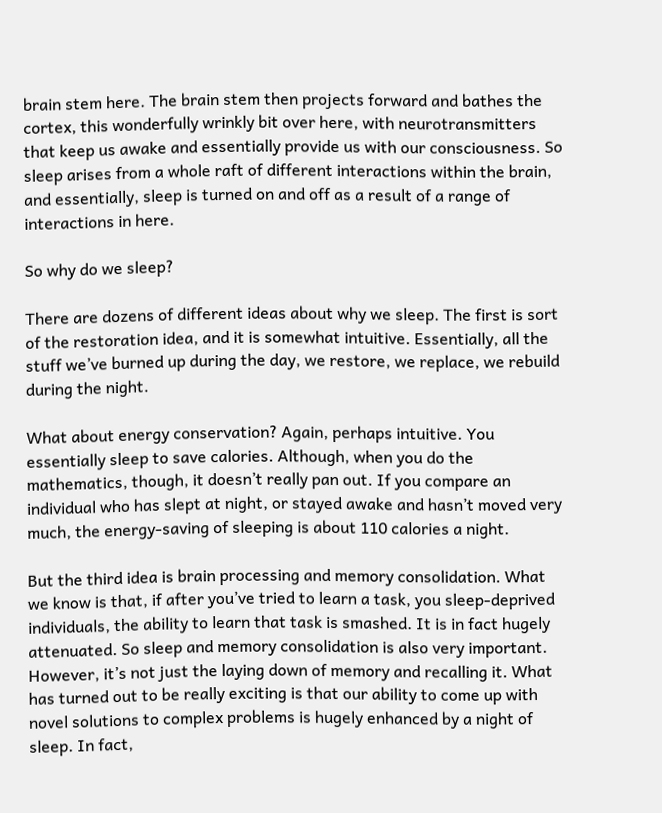brain stem here. The brain stem then projects forward and bathes the cortex, this wonderfully wrinkly bit over here, with neurotransmitters that keep us awake and essentially provide us with our consciousness. So sleep arises from a whole raft of different interactions within the brain, and essentially, sleep is turned on and off as a result of a range of interactions in here.

So why do we sleep?

There are dozens of different ideas about why we sleep. The first is sort of the restoration idea, and it is somewhat intuitive. Essentially, all the stuff we’ve burned up during the day, we restore, we replace, we rebuild during the night.

What about energy conservation? Again, perhaps intuitive. You essentially sleep to save calories. Although, when you do the mathematics, though, it doesn’t really pan out. If you compare an individual who has slept at night, or stayed awake and hasn’t moved very much, the energy-saving of sleeping is about 110 calories a night.

But the third idea is brain processing and memory consolidation. What we know is that, if after you’ve tried to learn a task, you sleep-deprived individuals, the ability to learn that task is smashed. It is in fact hugely attenuated. So sleep and memory consolidation is also very important. However, it’s not just the laying down of memory and recalling it. What has turned out to be really exciting is that our ability to come up with novel solutions to complex problems is hugely enhanced by a night of sleep. In fact,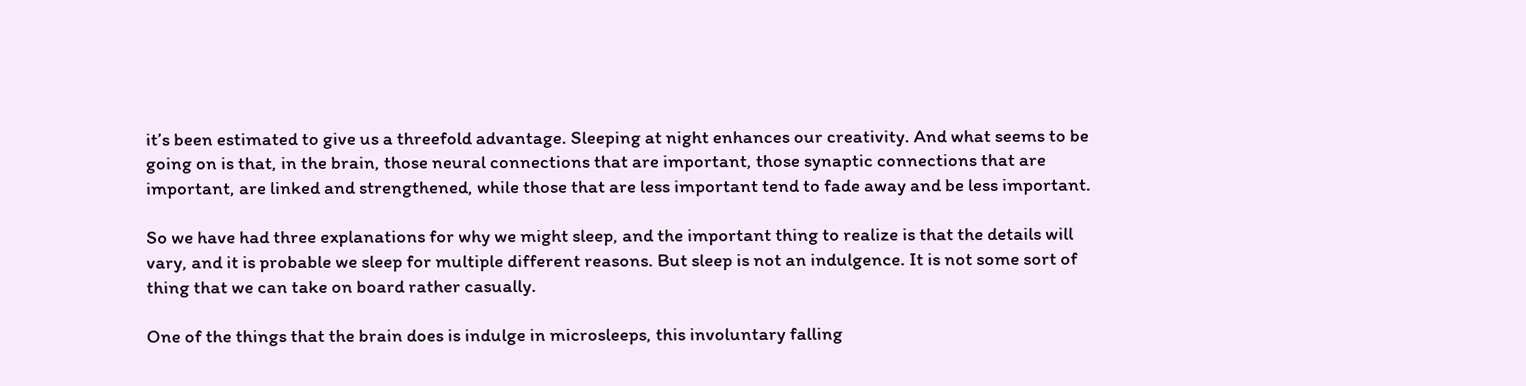it’s been estimated to give us a threefold advantage. Sleeping at night enhances our creativity. And what seems to be going on is that, in the brain, those neural connections that are important, those synaptic connections that are important, are linked and strengthened, while those that are less important tend to fade away and be less important.

So we have had three explanations for why we might sleep, and the important thing to realize is that the details will vary, and it is probable we sleep for multiple different reasons. But sleep is not an indulgence. It is not some sort of thing that we can take on board rather casually.

One of the things that the brain does is indulge in microsleeps, this involuntary falling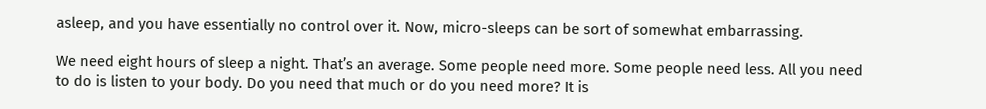asleep, and you have essentially no control over it. Now, micro-sleeps can be sort of somewhat embarrassing.

We need eight hours of sleep a night. That’s an average. Some people need more. Some people need less. All you need to do is listen to your body. Do you need that much or do you need more? It is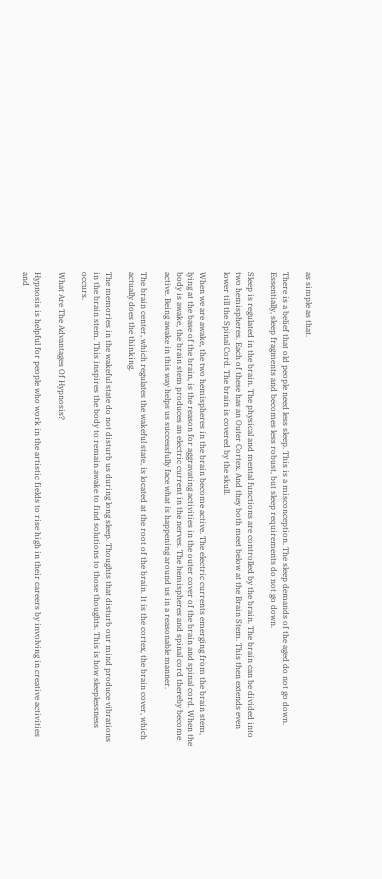as simple as that.

There is a belief that old people need less sleep. This is a misconception. The sleep demands of the aged do not go down. Essentially, sleep fragments and becomes less robust, but sleep requirements do not go down.

Sleep is regulated in the brain. The physical and mental functions are controlled by the brain. The brain can be divided into two hemispheres. Each of these has an Outer Cortex. And they both meet below at the Brain Stem. This then extends even lower till the Spinal Cord. The brain is covered by the skull.

When we are awake, the two hemispheres in the brain become active. The electric currents emerging from the brain stem, lying at the base of the brain, is the reason for aggravating activities in the outer cover of the brain and spinal cord. When the body is awake, the brain stem produces an electric current in the nerves. The hemispheres and spinal cord thereby become active. Being awake in this way helps us successfully face what is happening around us in a reasonable manner.

The brain center, which regulates the wakeful state, is located at the root of the brain. It is the cortex, the brain cover, which actually does the thinking.

The memories in the wakeful state do not disturb us during long sleep. Thoughts that disturb our mind produce vibrations in the brain stem. This inspires the body to remain awake to find solutions to those thoughts. This is how sleeplessness occurs.

What Are The Advantages Of Hypnosis?

Hypnosis is helpful for people who work in the artistic fields to rise high in their careers by involving in creative activities and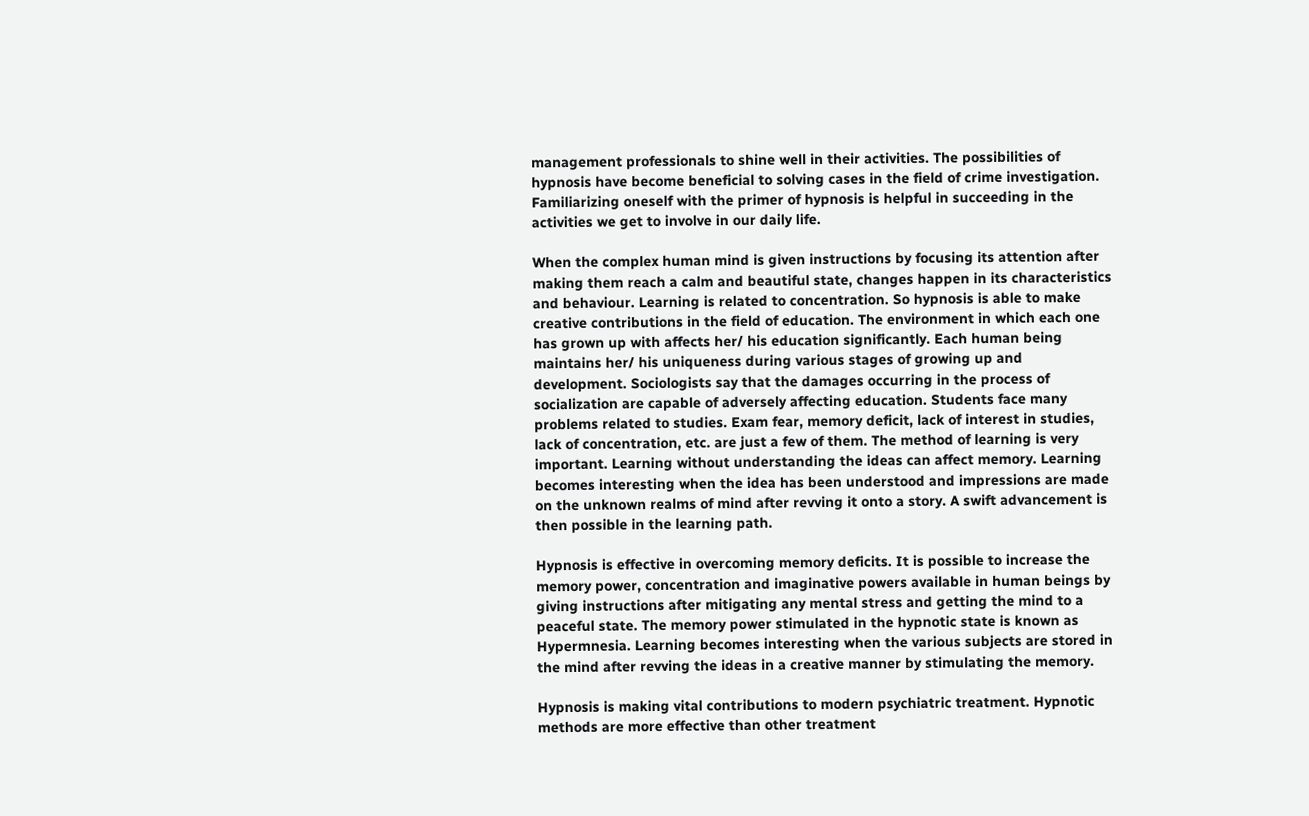management professionals to shine well in their activities. The possibilities of hypnosis have become beneficial to solving cases in the field of crime investigation. Familiarizing oneself with the primer of hypnosis is helpful in succeeding in the activities we get to involve in our daily life.

When the complex human mind is given instructions by focusing its attention after making them reach a calm and beautiful state, changes happen in its characteristics and behaviour. Learning is related to concentration. So hypnosis is able to make creative contributions in the field of education. The environment in which each one has grown up with affects her/ his education significantly. Each human being maintains her/ his uniqueness during various stages of growing up and development. Sociologists say that the damages occurring in the process of socialization are capable of adversely affecting education. Students face many problems related to studies. Exam fear, memory deficit, lack of interest in studies, lack of concentration, etc. are just a few of them. The method of learning is very important. Learning without understanding the ideas can affect memory. Learning becomes interesting when the idea has been understood and impressions are made on the unknown realms of mind after revving it onto a story. A swift advancement is then possible in the learning path.

Hypnosis is effective in overcoming memory deficits. It is possible to increase the memory power, concentration and imaginative powers available in human beings by giving instructions after mitigating any mental stress and getting the mind to a peaceful state. The memory power stimulated in the hypnotic state is known as Hypermnesia. Learning becomes interesting when the various subjects are stored in the mind after revving the ideas in a creative manner by stimulating the memory.

Hypnosis is making vital contributions to modern psychiatric treatment. Hypnotic methods are more effective than other treatment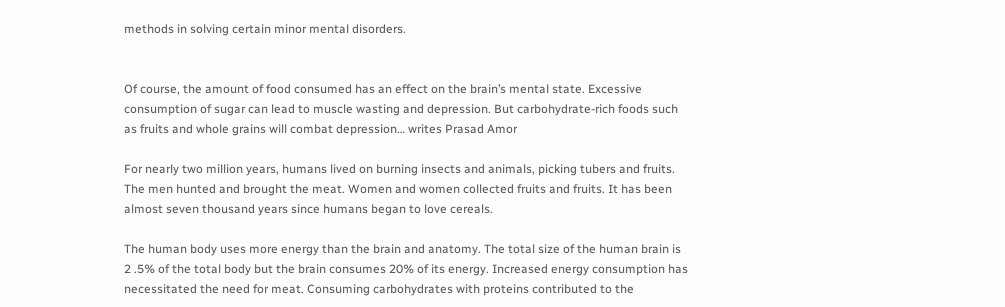methods in solving certain minor mental disorders.


Of course, the amount of food consumed has an effect on the brain’s mental state. Excessive consumption of sugar can lead to muscle wasting and depression. But carbohydrate-rich foods such as fruits and whole grains will combat depression… writes Prasad Amor

For nearly two million years, humans lived on burning insects and animals, picking tubers and fruits. The men hunted and brought the meat. Women and women collected fruits and fruits. It has been almost seven thousand years since humans began to love cereals.

The human body uses more energy than the brain and anatomy. The total size of the human brain is 2 .5% of the total body but the brain consumes 20% of its energy. Increased energy consumption has necessitated the need for meat. Consuming carbohydrates with proteins contributed to the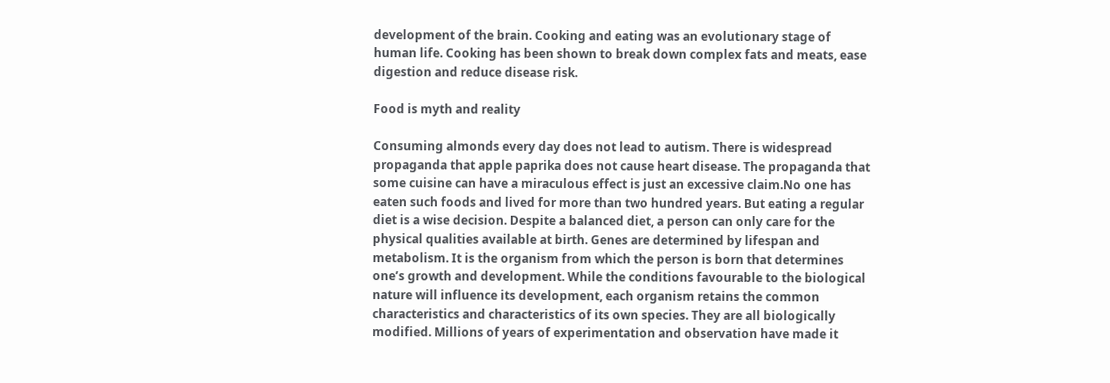development of the brain. Cooking and eating was an evolutionary stage of human life. Cooking has been shown to break down complex fats and meats, ease digestion and reduce disease risk.

Food is myth and reality

Consuming almonds every day does not lead to autism. There is widespread propaganda that apple paprika does not cause heart disease. The propaganda that some cuisine can have a miraculous effect is just an excessive claim.No one has eaten such foods and lived for more than two hundred years. But eating a regular diet is a wise decision. Despite a balanced diet, a person can only care for the physical qualities available at birth. Genes are determined by lifespan and metabolism. It is the organism from which the person is born that determines one’s growth and development. While the conditions favourable to the biological nature will influence its development, each organism retains the common characteristics and characteristics of its own species. They are all biologically modified. Millions of years of experimentation and observation have made it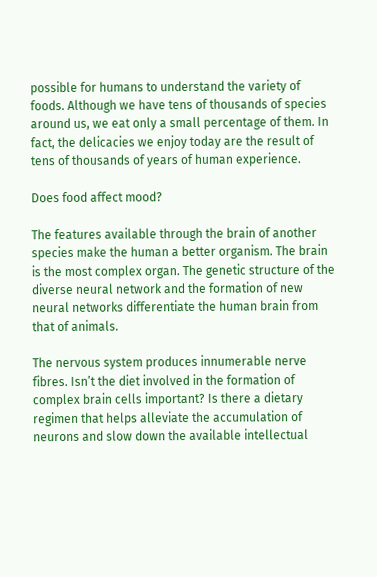possible for humans to understand the variety of foods. Although we have tens of thousands of species around us, we eat only a small percentage of them. In fact, the delicacies we enjoy today are the result of tens of thousands of years of human experience.

Does food affect mood?

The features available through the brain of another species make the human a better organism. The brain is the most complex organ. The genetic structure of the diverse neural network and the formation of new neural networks differentiate the human brain from that of animals.

The nervous system produces innumerable nerve fibres. Isn’t the diet involved in the formation of complex brain cells important? Is there a dietary regimen that helps alleviate the accumulation of neurons and slow down the available intellectual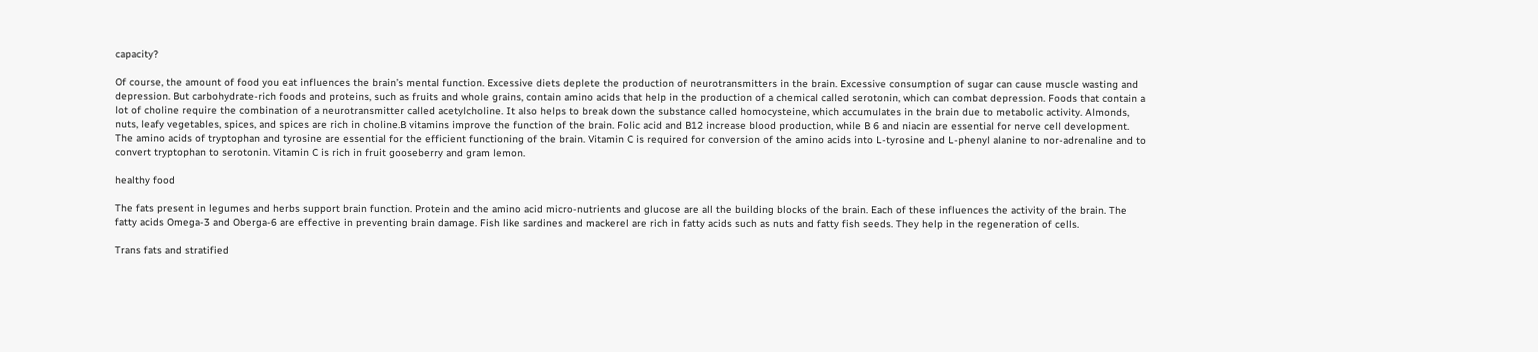capacity?

Of course, the amount of food you eat influences the brain’s mental function. Excessive diets deplete the production of neurotransmitters in the brain. Excessive consumption of sugar can cause muscle wasting and depression. But carbohydrate-rich foods and proteins, such as fruits and whole grains, contain amino acids that help in the production of a chemical called serotonin, which can combat depression. Foods that contain a lot of choline require the combination of a neurotransmitter called acetylcholine. It also helps to break down the substance called homocysteine, which accumulates in the brain due to metabolic activity. Almonds, nuts, leafy vegetables, spices, and spices are rich in choline.B vitamins improve the function of the brain. Folic acid and B12 increase blood production, while B 6 and niacin are essential for nerve cell development. The amino acids of tryptophan and tyrosine are essential for the efficient functioning of the brain. Vitamin C is required for conversion of the amino acids into L-tyrosine and L-phenyl alanine to nor-adrenaline and to convert tryptophan to serotonin. Vitamin C is rich in fruit gooseberry and gram lemon.

healthy food

The fats present in legumes and herbs support brain function. Protein and the amino acid micro-nutrients and glucose are all the building blocks of the brain. Each of these influences the activity of the brain. The fatty acids Omega-3 and Oberga-6 are effective in preventing brain damage. Fish like sardines and mackerel are rich in fatty acids such as nuts and fatty fish seeds. They help in the regeneration of cells.

Trans fats and stratified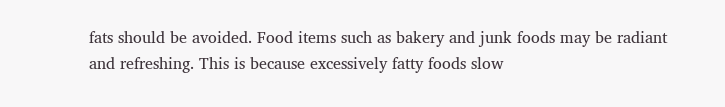fats should be avoided. Food items such as bakery and junk foods may be radiant and refreshing. This is because excessively fatty foods slow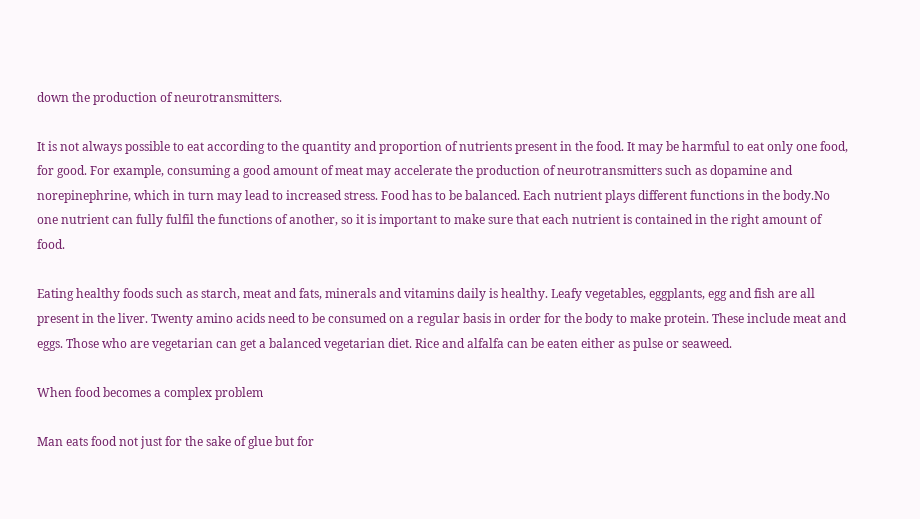down the production of neurotransmitters.

It is not always possible to eat according to the quantity and proportion of nutrients present in the food. It may be harmful to eat only one food, for good. For example, consuming a good amount of meat may accelerate the production of neurotransmitters such as dopamine and norepinephrine, which in turn may lead to increased stress. Food has to be balanced. Each nutrient plays different functions in the body.No one nutrient can fully fulfil the functions of another, so it is important to make sure that each nutrient is contained in the right amount of food.

Eating healthy foods such as starch, meat and fats, minerals and vitamins daily is healthy. Leafy vegetables, eggplants, egg and fish are all present in the liver. Twenty amino acids need to be consumed on a regular basis in order for the body to make protein. These include meat and eggs. Those who are vegetarian can get a balanced vegetarian diet. Rice and alfalfa can be eaten either as pulse or seaweed.

When food becomes a complex problem

Man eats food not just for the sake of glue but for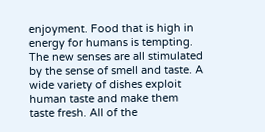enjoyment. Food that is high in energy for humans is tempting. The new senses are all stimulated by the sense of smell and taste. A wide variety of dishes exploit human taste and make them taste fresh. All of the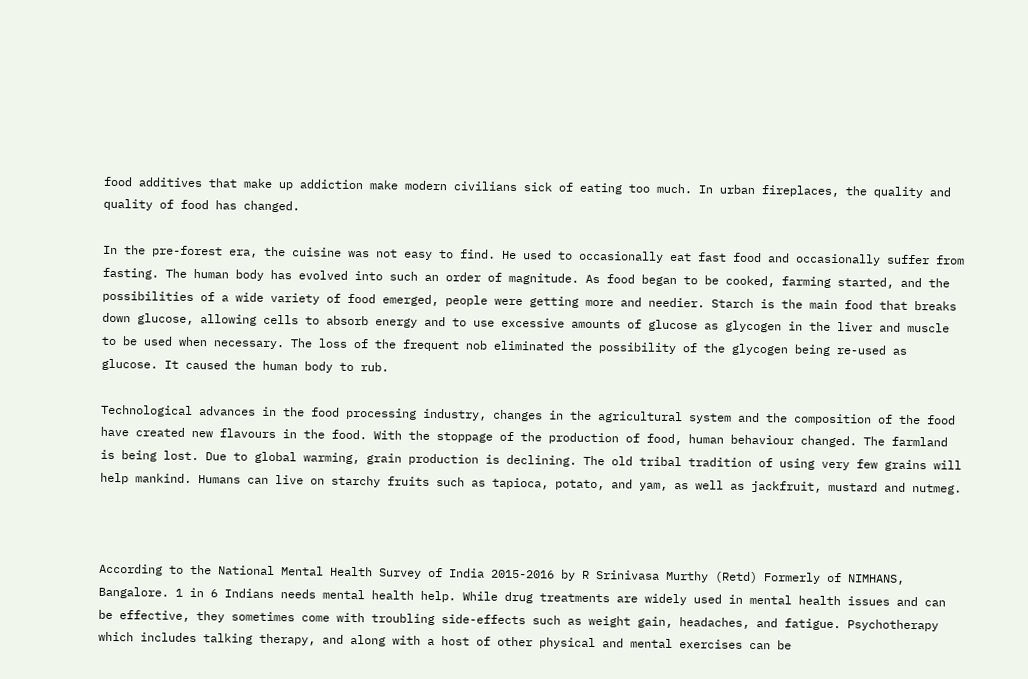food additives that make up addiction make modern civilians sick of eating too much. In urban fireplaces, the quality and quality of food has changed.

In the pre-forest era, the cuisine was not easy to find. He used to occasionally eat fast food and occasionally suffer from fasting. The human body has evolved into such an order of magnitude. As food began to be cooked, farming started, and the possibilities of a wide variety of food emerged, people were getting more and needier. Starch is the main food that breaks down glucose, allowing cells to absorb energy and to use excessive amounts of glucose as glycogen in the liver and muscle to be used when necessary. The loss of the frequent nob eliminated the possibility of the glycogen being re-used as glucose. It caused the human body to rub.

Technological advances in the food processing industry, changes in the agricultural system and the composition of the food have created new flavours in the food. With the stoppage of the production of food, human behaviour changed. The farmland is being lost. Due to global warming, grain production is declining. The old tribal tradition of using very few grains will help mankind. Humans can live on starchy fruits such as tapioca, potato, and yam, as well as jackfruit, mustard and nutmeg.



According to the National Mental Health Survey of India 2015-2016 by R Srinivasa Murthy (Retd) Formerly of NIMHANS, Bangalore. 1 in 6 Indians needs mental health help. While drug treatments are widely used in mental health issues and can be effective, they sometimes come with troubling side-effects such as weight gain, headaches, and fatigue. Psychotherapy which includes talking therapy, and along with a host of other physical and mental exercises can be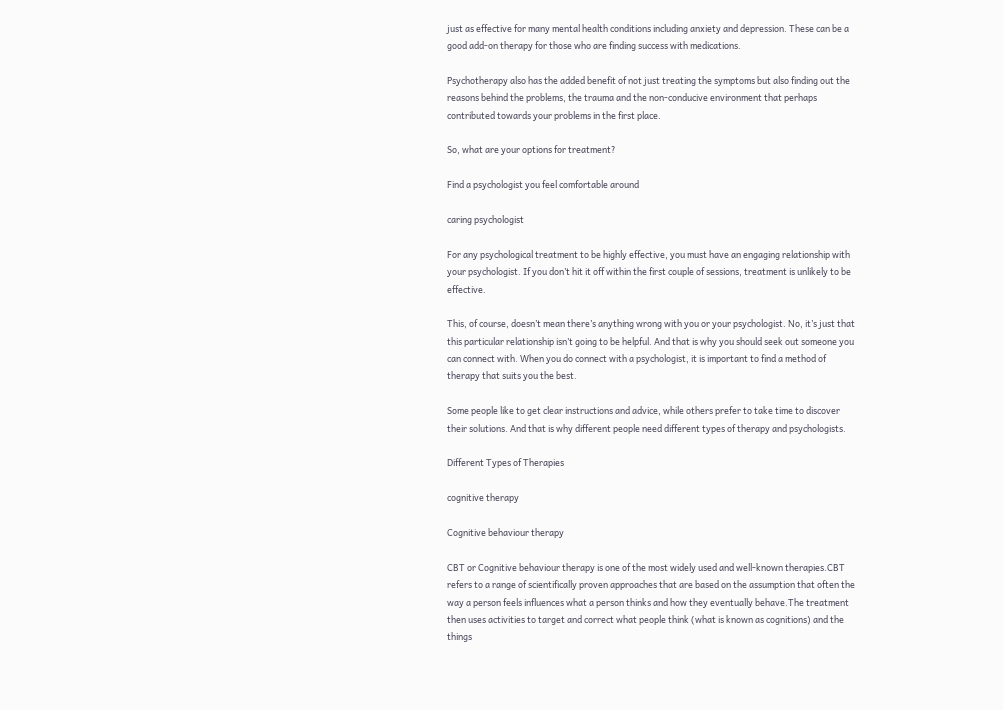just as effective for many mental health conditions including anxiety and depression. These can be a good add-on therapy for those who are finding success with medications.

Psychotherapy also has the added benefit of not just treating the symptoms but also finding out the reasons behind the problems, the trauma and the non-conducive environment that perhaps contributed towards your problems in the first place.

So, what are your options for treatment?

Find a psychologist you feel comfortable around

caring psychologist

For any psychological treatment to be highly effective, you must have an engaging relationship with your psychologist. If you don’t hit it off within the first couple of sessions, treatment is unlikely to be effective.

This, of course, doesn’t mean there’s anything wrong with you or your psychologist. No, it’s just that this particular relationship isn’t going to be helpful. And that is why you should seek out someone you can connect with. When you do connect with a psychologist, it is important to find a method of therapy that suits you the best.

Some people like to get clear instructions and advice, while others prefer to take time to discover their solutions. And that is why different people need different types of therapy and psychologists.

Different Types of Therapies

cognitive therapy

Cognitive behaviour therapy

CBT or Cognitive behaviour therapy is one of the most widely used and well-known therapies.CBT refers to a range of scientifically proven approaches that are based on the assumption that often the way a person feels influences what a person thinks and how they eventually behave.The treatment then uses activities to target and correct what people think (what is known as cognitions) and the things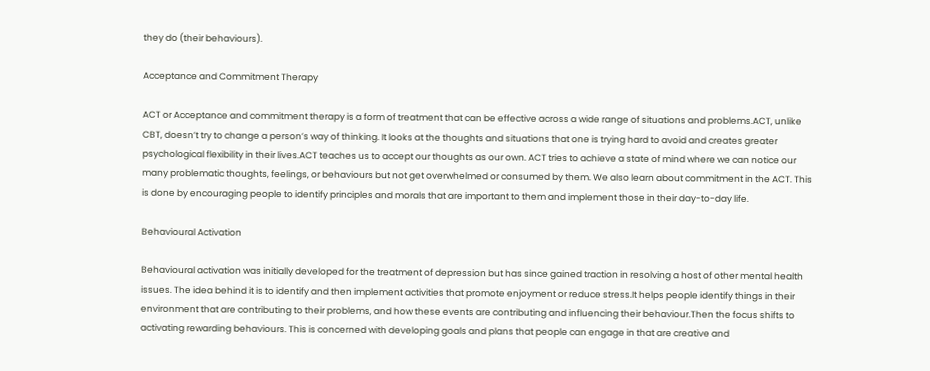they do (their behaviours).

Acceptance and Commitment Therapy

ACT or Acceptance and commitment therapy is a form of treatment that can be effective across a wide range of situations and problems.ACT, unlike CBT, doesn’t try to change a person’s way of thinking. It looks at the thoughts and situations that one is trying hard to avoid and creates greater psychological flexibility in their lives.ACT teaches us to accept our thoughts as our own. ACT tries to achieve a state of mind where we can notice our many problematic thoughts, feelings, or behaviours but not get overwhelmed or consumed by them. We also learn about commitment in the ACT. This is done by encouraging people to identify principles and morals that are important to them and implement those in their day-to-day life.

Behavioural Activation

Behavioural activation was initially developed for the treatment of depression but has since gained traction in resolving a host of other mental health issues. The idea behind it is to identify and then implement activities that promote enjoyment or reduce stress.It helps people identify things in their environment that are contributing to their problems, and how these events are contributing and influencing their behaviour.Then the focus shifts to activating rewarding behaviours. This is concerned with developing goals and plans that people can engage in that are creative and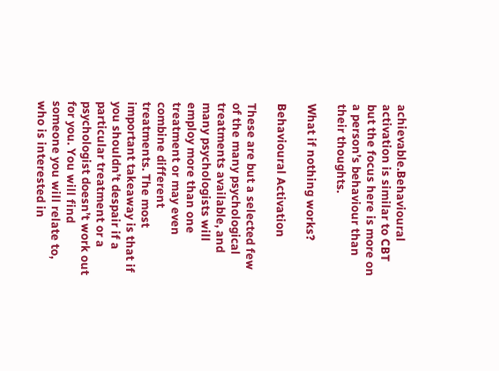achievable.Behavioural activation is similar to CBT but the focus here is more on a person’s behaviour than their thoughts.

What if nothing works?

Behavioural Activation

These are but a selected few of the many psychological treatments available, and many psychologists will employ more than one treatment or may even combine different treatments. The most important takeaway is that if you shouldn’t despair if a particular treatment or a psychologist doesn’t work out for you. You will find someone you will relate to, who is interested in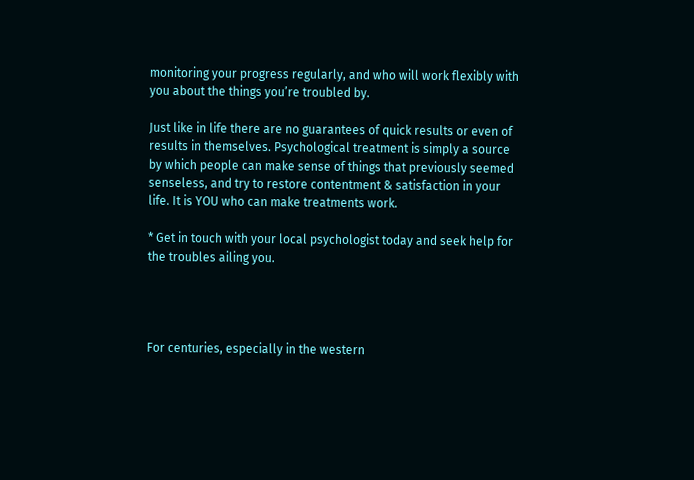monitoring your progress regularly, and who will work flexibly with you about the things you’re troubled by.

Just like in life there are no guarantees of quick results or even of results in themselves. Psychological treatment is simply a source by which people can make sense of things that previously seemed senseless, and try to restore contentment & satisfaction in your life. It is YOU who can make treatments work.

* Get in touch with your local psychologist today and seek help for the troubles ailing you.




For centuries, especially in the western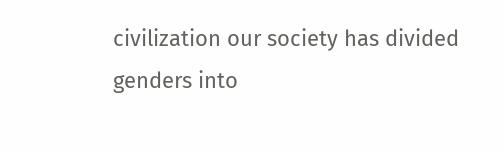civilization our society has divided genders into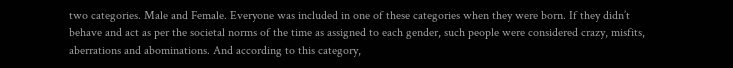two categories. Male and Female. Everyone was included in one of these categories when they were born. If they didn’t behave and act as per the societal norms of the time as assigned to each gender, such people were considered crazy, misfits, aberrations and abominations. And according to this category,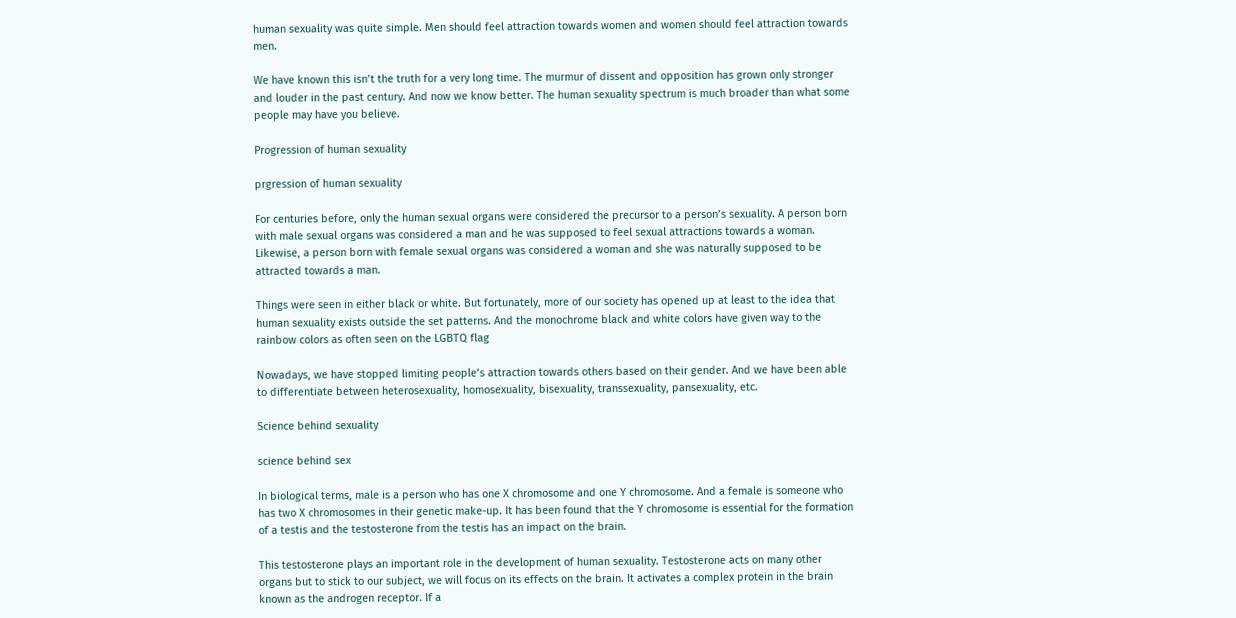human sexuality was quite simple. Men should feel attraction towards women and women should feel attraction towards men.

We have known this isn’t the truth for a very long time. The murmur of dissent and opposition has grown only stronger and louder in the past century. And now we know better. The human sexuality spectrum is much broader than what some people may have you believe.

Progression of human sexuality

prgression of human sexuality

For centuries before, only the human sexual organs were considered the precursor to a person’s sexuality. A person born with male sexual organs was considered a man and he was supposed to feel sexual attractions towards a woman. Likewise, a person born with female sexual organs was considered a woman and she was naturally supposed to be attracted towards a man.

Things were seen in either black or white. But fortunately, more of our society has opened up at least to the idea that human sexuality exists outside the set patterns. And the monochrome black and white colors have given way to the rainbow colors as often seen on the LGBTQ flag

Nowadays, we have stopped limiting people’s attraction towards others based on their gender. And we have been able to differentiate between heterosexuality, homosexuality, bisexuality, transsexuality, pansexuality, etc.

Science behind sexuality

science behind sex

In biological terms, male is a person who has one X chromosome and one Y chromosome. And a female is someone who has two X chromosomes in their genetic make-up. It has been found that the Y chromosome is essential for the formation of a testis and the testosterone from the testis has an impact on the brain.

This testosterone plays an important role in the development of human sexuality. Testosterone acts on many other organs but to stick to our subject, we will focus on its effects on the brain. It activates a complex protein in the brain known as the androgen receptor. If a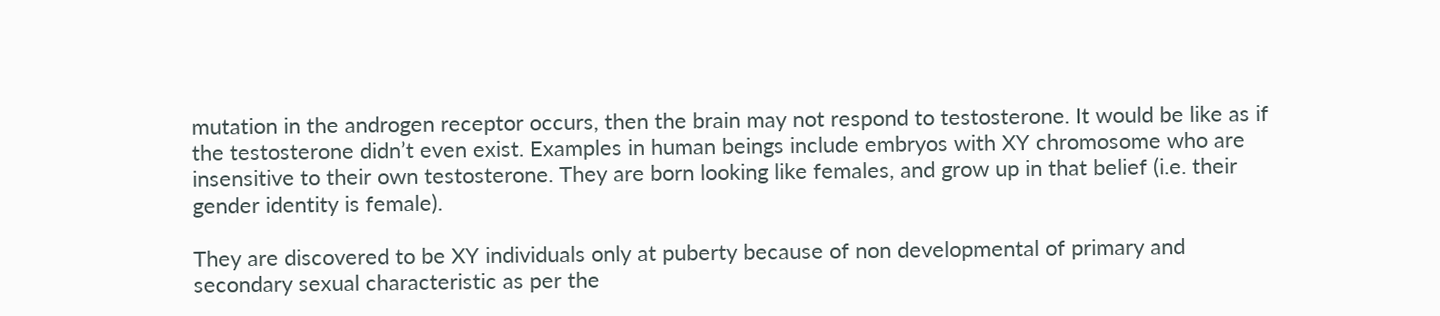mutation in the androgen receptor occurs, then the brain may not respond to testosterone. It would be like as if the testosterone didn’t even exist. Examples in human beings include embryos with XY chromosome who are insensitive to their own testosterone. They are born looking like females, and grow up in that belief (i.e. their gender identity is female).

They are discovered to be XY individuals only at puberty because of non developmental of primary and secondary sexual characteristic as per the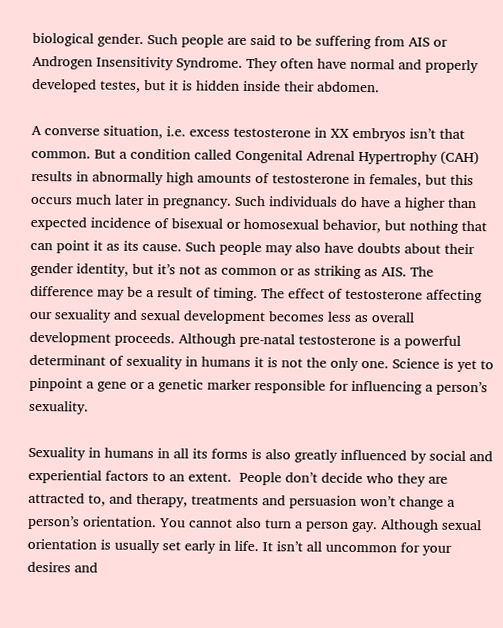biological gender. Such people are said to be suffering from AIS or Androgen Insensitivity Syndrome. They often have normal and properly developed testes, but it is hidden inside their abdomen.

A converse situation, i.e. excess testosterone in XX embryos isn’t that common. But a condition called Congenital Adrenal Hypertrophy (CAH) results in abnormally high amounts of testosterone in females, but this occurs much later in pregnancy. Such individuals do have a higher than expected incidence of bisexual or homosexual behavior, but nothing that can point it as its cause. Such people may also have doubts about their gender identity, but it’s not as common or as striking as AIS. The difference may be a result of timing. The effect of testosterone affecting our sexuality and sexual development becomes less as overall development proceeds. Although pre-natal testosterone is a powerful determinant of sexuality in humans it is not the only one. Science is yet to pinpoint a gene or a genetic marker responsible for influencing a person’s sexuality.

Sexuality in humans in all its forms is also greatly influenced by social and experiential factors to an extent.  People don’t decide who they are attracted to, and therapy, treatments and persuasion won’t change a person’s orientation. You cannot also turn a person gay. Although sexual orientation is usually set early in life. It isn’t all uncommon for your desires and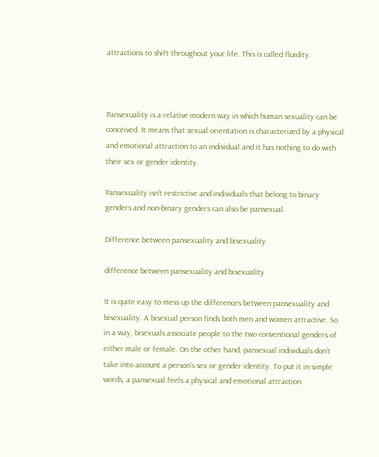attractions to shift throughout your life. This is called fluidity.



Pansexuality is a relative modern way in which human sexuality can be conceived. It means that sexual orientation is characterized by a physical and emotional attraction to an individual and it has nothing to do with their sex or gender identity.

Pansexuality isn’t restrictive and individuals that belong to binary genders and non-binary genders can also be pansexual.

Difference between pansexuality and bisexuality

difference between pansexuality and bisexuality

It is quite easy to mess up the differences between pansexuality and bisexuality. A bisexual person finds both men and women attractive. So in a way, bisexuals associate people to the two conventional genders of either male or female. On the other hand, pansexual individuals don’t take into account a person’s sex or gender identity. To put it in simple words, a pansexual feels a physical and emotional attraction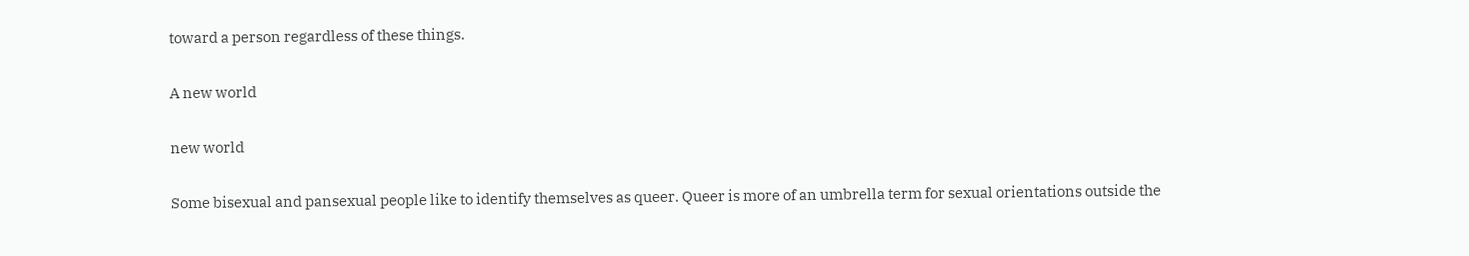toward a person regardless of these things.

A new world

new world

Some bisexual and pansexual people like to identify themselves as queer. Queer is more of an umbrella term for sexual orientations outside the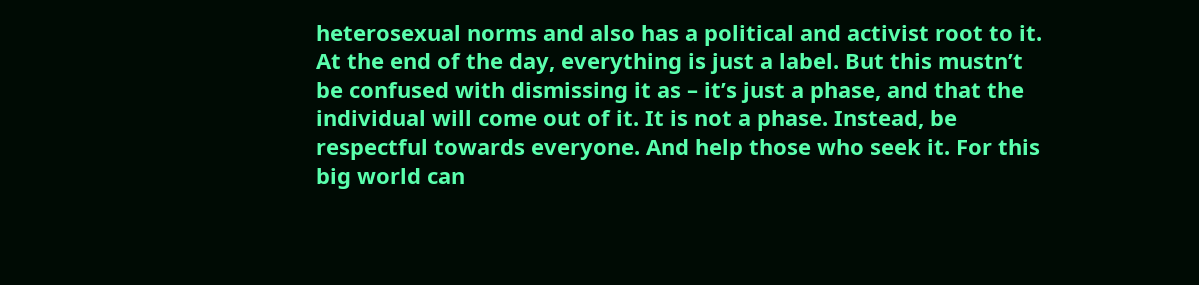heterosexual norms and also has a political and activist root to it. At the end of the day, everything is just a label. But this mustn’t be confused with dismissing it as – it’s just a phase, and that the individual will come out of it. It is not a phase. Instead, be respectful towards everyone. And help those who seek it. For this big world can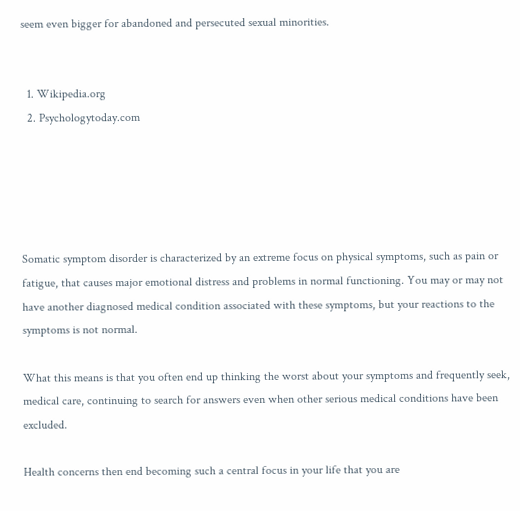seem even bigger for abandoned and persecuted sexual minorities.


  1. Wikipedia.org
  2. Psychologytoday.com





Somatic symptom disorder is characterized by an extreme focus on physical symptoms, such as pain or fatigue, that causes major emotional distress and problems in normal functioning. You may or may not have another diagnosed medical condition associated with these symptoms, but your reactions to the symptoms is not normal.

What this means is that you often end up thinking the worst about your symptoms and frequently seek, medical care, continuing to search for answers even when other serious medical conditions have been excluded.

Health concerns then end becoming such a central focus in your life that you are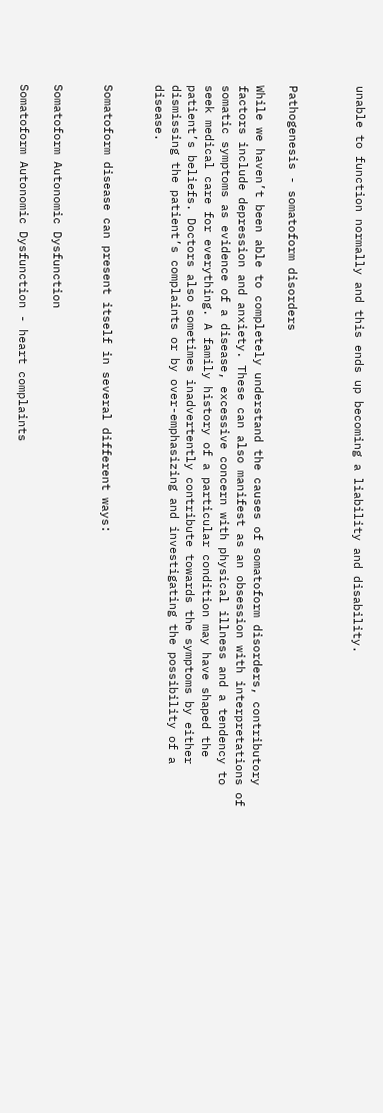unable to function normally and this ends up becoming a liability and disability.



Pathogenesis - somatoform disorders

While we haven’t been able to completely understand the causes of somatoform disorders, contributory factors include depression and anxiety. These can also manifest as an obsession with interpretations of somatic symptoms as evidence of a disease, excessive concern with physical illness and a tendency to seek medical care for everything. A family history of a particular condition may have shaped the patient’s beliefs. Doctors also sometimes inadvertently contribute towards the symptoms by either dismissing the patient’s complaints or by over-emphasizing and investigating the possibility of a disease.


Somatoform disease can present itself in several different ways:


Somatoform Autonomic Dysfunction

Somatoform Autonomic Dysfunction - heart complaints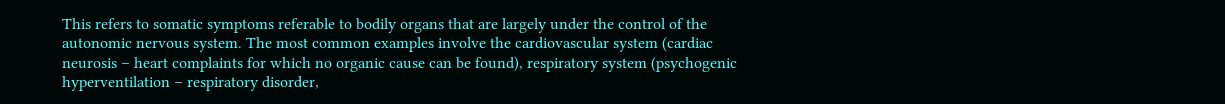This refers to somatic symptoms referable to bodily organs that are largely under the control of the autonomic nervous system. The most common examples involve the cardiovascular system (cardiac neurosis – heart complaints for which no organic cause can be found), respiratory system (psychogenic hyperventilation – respiratory disorder,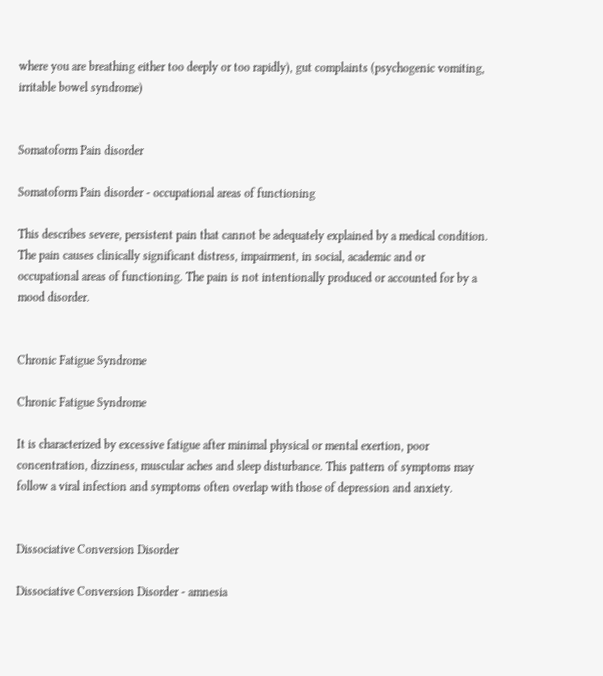where you are breathing either too deeply or too rapidly), gut complaints (psychogenic vomiting, irritable bowel syndrome)


Somatoform Pain disorder

Somatoform Pain disorder - occupational areas of functioning

This describes severe, persistent pain that cannot be adequately explained by a medical condition. The pain causes clinically significant distress, impairment, in social, academic and or occupational areas of functioning. The pain is not intentionally produced or accounted for by a mood disorder.


Chronic Fatigue Syndrome

Chronic Fatigue Syndrome

It is characterized by excessive fatigue after minimal physical or mental exertion, poor concentration, dizziness, muscular aches and sleep disturbance. This pattern of symptoms may follow a viral infection and symptoms often overlap with those of depression and anxiety.


Dissociative Conversion Disorder

Dissociative Conversion Disorder - amnesia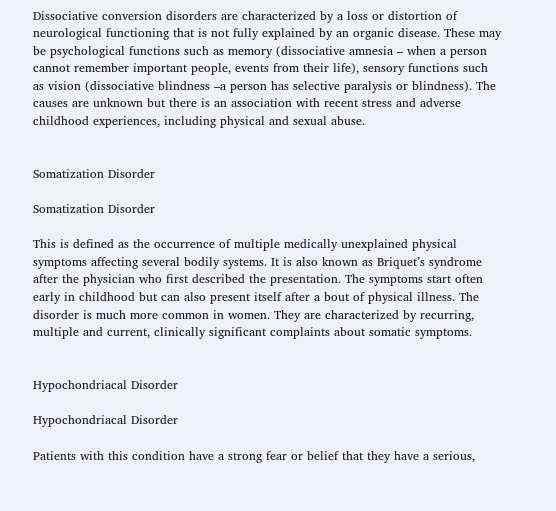Dissociative conversion disorders are characterized by a loss or distortion of neurological functioning that is not fully explained by an organic disease. These may be psychological functions such as memory (dissociative amnesia – when a person cannot remember important people, events from their life), sensory functions such as vision (dissociative blindness –a person has selective paralysis or blindness). The causes are unknown but there is an association with recent stress and adverse childhood experiences, including physical and sexual abuse.


Somatization Disorder

Somatization Disorder

This is defined as the occurrence of multiple medically unexplained physical symptoms affecting several bodily systems. It is also known as Briquet’s syndrome after the physician who first described the presentation. The symptoms start often early in childhood but can also present itself after a bout of physical illness. The disorder is much more common in women. They are characterized by recurring, multiple and current, clinically significant complaints about somatic symptoms.


Hypochondriacal Disorder

Hypochondriacal Disorder

Patients with this condition have a strong fear or belief that they have a serious,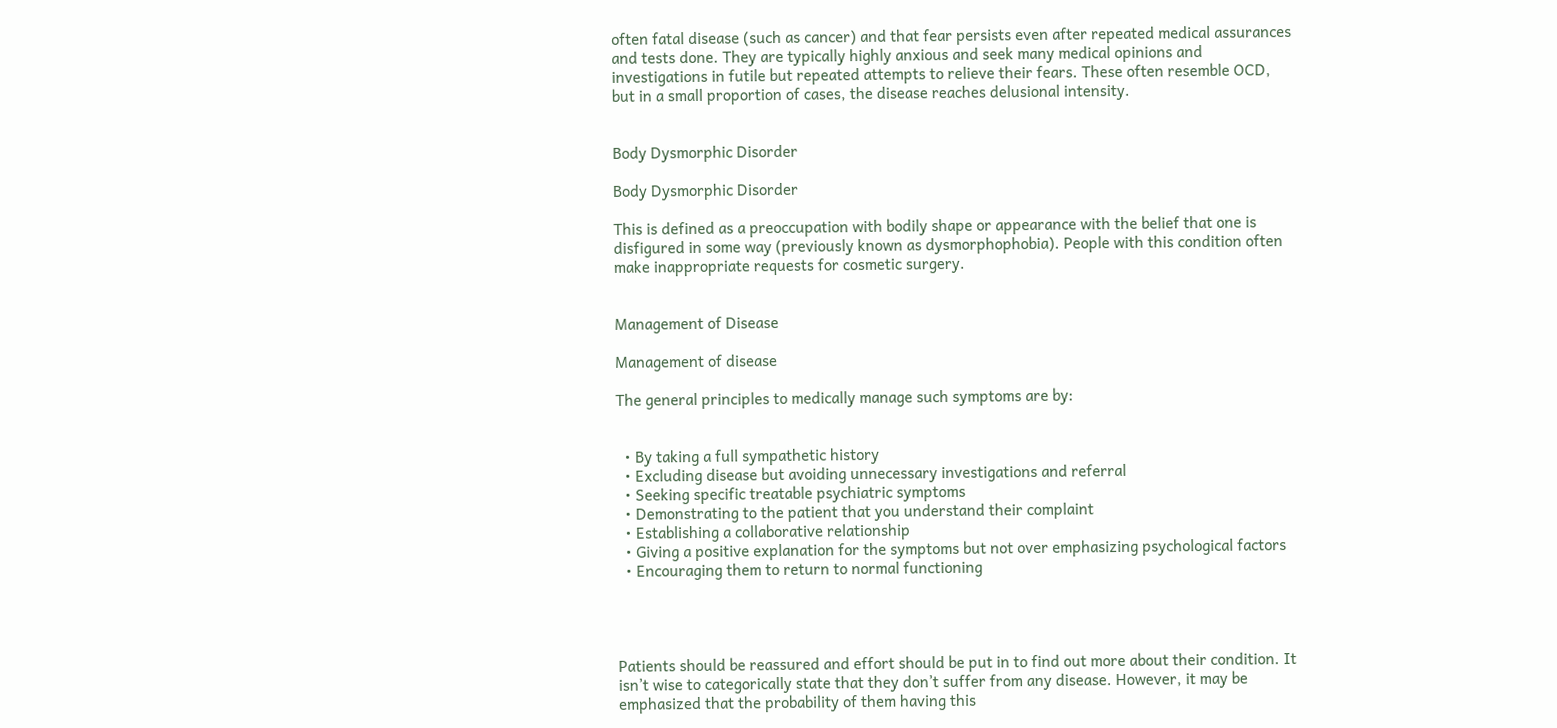often fatal disease (such as cancer) and that fear persists even after repeated medical assurances and tests done. They are typically highly anxious and seek many medical opinions and investigations in futile but repeated attempts to relieve their fears. These often resemble OCD, but in a small proportion of cases, the disease reaches delusional intensity.


Body Dysmorphic Disorder

Body Dysmorphic Disorder

This is defined as a preoccupation with bodily shape or appearance with the belief that one is disfigured in some way (previously known as dysmorphophobia). People with this condition often make inappropriate requests for cosmetic surgery.


Management of Disease

Management of disease

The general principles to medically manage such symptoms are by:


  • By taking a full sympathetic history
  • Excluding disease but avoiding unnecessary investigations and referral
  • Seeking specific treatable psychiatric symptoms
  • Demonstrating to the patient that you understand their complaint
  • Establishing a collaborative relationship
  • Giving a positive explanation for the symptoms but not over emphasizing psychological factors
  • Encouraging them to return to normal functioning




Patients should be reassured and effort should be put in to find out more about their condition. It isn’t wise to categorically state that they don’t suffer from any disease. However, it may be emphasized that the probability of them having this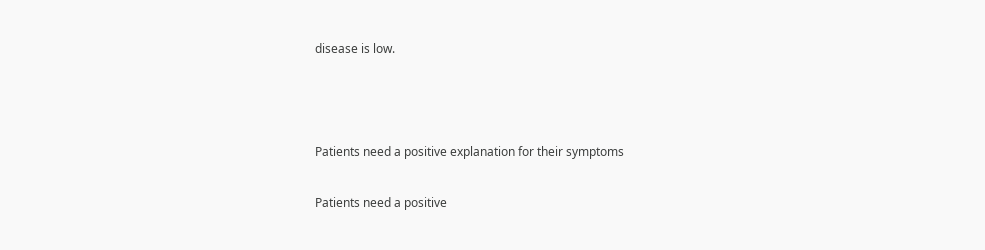disease is low.



Patients need a positive explanation for their symptoms

Patients need a positive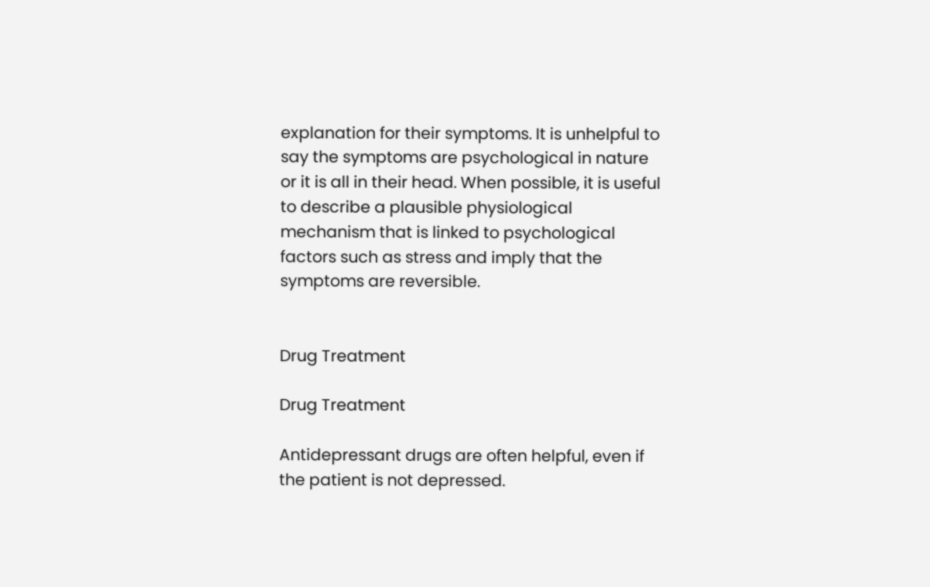explanation for their symptoms. It is unhelpful to say the symptoms are psychological in nature or it is all in their head. When possible, it is useful to describe a plausible physiological mechanism that is linked to psychological factors such as stress and imply that the symptoms are reversible.


Drug Treatment

Drug Treatment

Antidepressant drugs are often helpful, even if the patient is not depressed.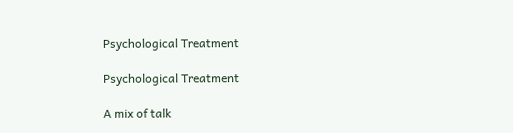Psychological Treatment

Psychological Treatment

A mix of talk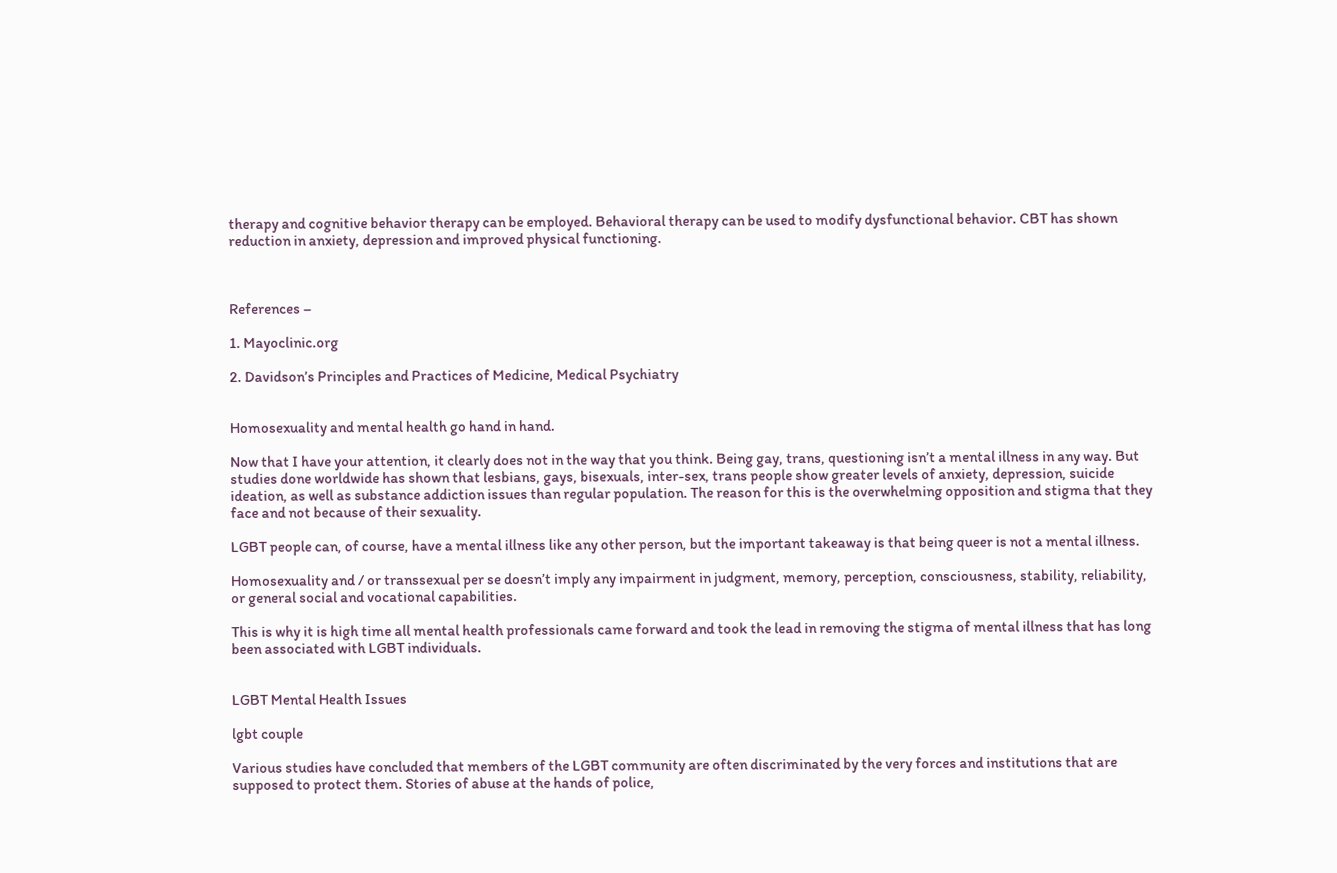therapy and cognitive behavior therapy can be employed. Behavioral therapy can be used to modify dysfunctional behavior. CBT has shown reduction in anxiety, depression and improved physical functioning.



References –

1. Mayoclinic.org

2. Davidson’s Principles and Practices of Medicine, Medical Psychiatry


Homosexuality and mental health go hand in hand.

Now that I have your attention, it clearly does not in the way that you think. Being gay, trans, questioning isn’t a mental illness in any way. But studies done worldwide has shown that lesbians, gays, bisexuals, inter-sex, trans people show greater levels of anxiety, depression, suicide ideation, as well as substance addiction issues than regular population. The reason for this is the overwhelming opposition and stigma that they face and not because of their sexuality.

LGBT people can, of course, have a mental illness like any other person, but the important takeaway is that being queer is not a mental illness.

Homosexuality and / or transsexual per se doesn’t imply any impairment in judgment, memory, perception, consciousness, stability, reliability, or general social and vocational capabilities.

This is why it is high time all mental health professionals came forward and took the lead in removing the stigma of mental illness that has long been associated with LGBT individuals.


LGBT Mental Health Issues

lgbt couple

Various studies have concluded that members of the LGBT community are often discriminated by the very forces and institutions that are supposed to protect them. Stories of abuse at the hands of police,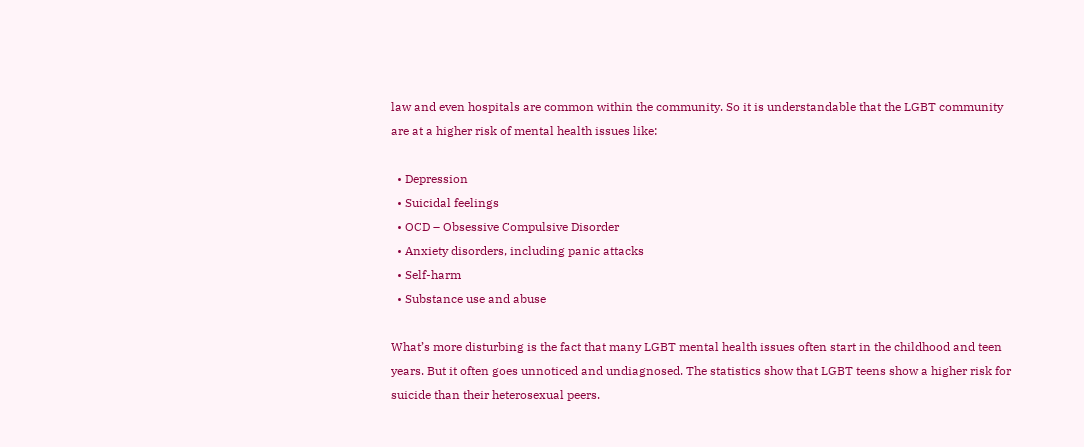law and even hospitals are common within the community. So it is understandable that the LGBT community are at a higher risk of mental health issues like:

  • Depression
  • Suicidal feelings
  • OCD – Obsessive Compulsive Disorder
  • Anxiety disorders, including panic attacks
  • Self-harm
  • Substance use and abuse

What’s more disturbing is the fact that many LGBT mental health issues often start in the childhood and teen years. But it often goes unnoticed and undiagnosed. The statistics show that LGBT teens show a higher risk for suicide than their heterosexual peers.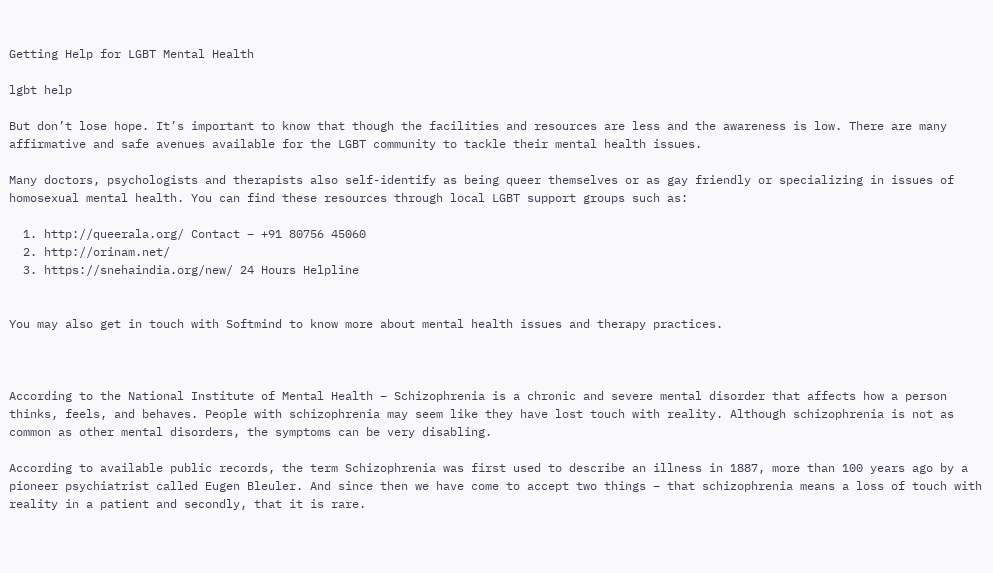Getting Help for LGBT Mental Health

lgbt help

But don’t lose hope. It’s important to know that though the facilities and resources are less and the awareness is low. There are many affirmative and safe avenues available for the LGBT community to tackle their mental health issues.

Many doctors, psychologists and therapists also self-identify as being queer themselves or as gay friendly or specializing in issues of homosexual mental health. You can find these resources through local LGBT support groups such as:

  1. http://queerala.org/ Contact – +91 80756 45060
  2. http://orinam.net/
  3. https://snehaindia.org/new/ 24 Hours Helpline


You may also get in touch with Softmind to know more about mental health issues and therapy practices.



According to the National Institute of Mental Health – Schizophrenia is a chronic and severe mental disorder that affects how a person thinks, feels, and behaves. People with schizophrenia may seem like they have lost touch with reality. Although schizophrenia is not as common as other mental disorders, the symptoms can be very disabling.

According to available public records, the term Schizophrenia was first used to describe an illness in 1887, more than 100 years ago by a pioneer psychiatrist called Eugen Bleuler. And since then we have come to accept two things – that schizophrenia means a loss of touch with reality in a patient and secondly, that it is rare.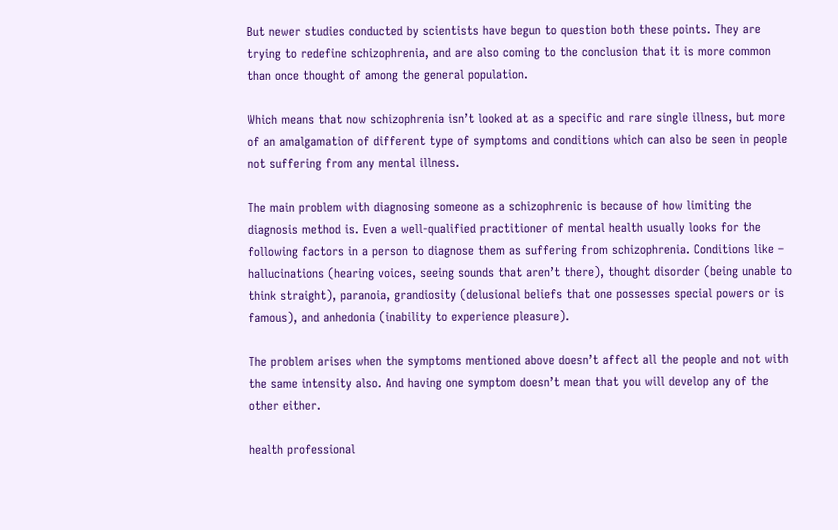But newer studies conducted by scientists have begun to question both these points. They are trying to redefine schizophrenia, and are also coming to the conclusion that it is more common than once thought of among the general population.

Which means that now schizophrenia isn’t looked at as a specific and rare single illness, but more of an amalgamation of different type of symptoms and conditions which can also be seen in people not suffering from any mental illness.

The main problem with diagnosing someone as a schizophrenic is because of how limiting the diagnosis method is. Even a well-qualified practitioner of mental health usually looks for the following factors in a person to diagnose them as suffering from schizophrenia. Conditions like – hallucinations (hearing voices, seeing sounds that aren’t there), thought disorder (being unable to think straight), paranoia, grandiosity (delusional beliefs that one possesses special powers or is famous), and anhedonia (inability to experience pleasure).

The problem arises when the symptoms mentioned above doesn’t affect all the people and not with the same intensity also. And having one symptom doesn’t mean that you will develop any of the other either.

health professional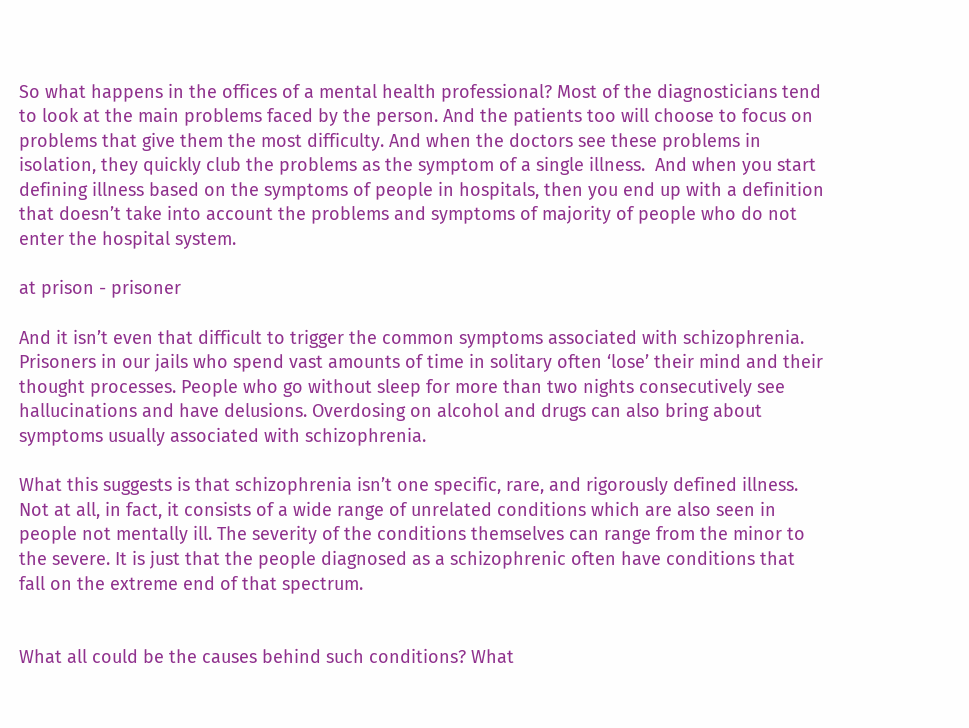So what happens in the offices of a mental health professional? Most of the diagnosticians tend to look at the main problems faced by the person. And the patients too will choose to focus on problems that give them the most difficulty. And when the doctors see these problems in isolation, they quickly club the problems as the symptom of a single illness.  And when you start defining illness based on the symptoms of people in hospitals, then you end up with a definition that doesn’t take into account the problems and symptoms of majority of people who do not enter the hospital system.

at prison - prisoner

And it isn’t even that difficult to trigger the common symptoms associated with schizophrenia. Prisoners in our jails who spend vast amounts of time in solitary often ‘lose’ their mind and their thought processes. People who go without sleep for more than two nights consecutively see hallucinations and have delusions. Overdosing on alcohol and drugs can also bring about symptoms usually associated with schizophrenia.

What this suggests is that schizophrenia isn’t one specific, rare, and rigorously defined illness. Not at all, in fact, it consists of a wide range of unrelated conditions which are also seen in people not mentally ill. The severity of the conditions themselves can range from the minor to the severe. It is just that the people diagnosed as a schizophrenic often have conditions that fall on the extreme end of that spectrum.


What all could be the causes behind such conditions? What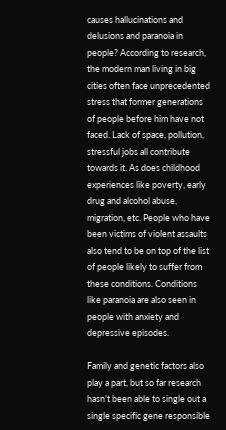causes hallucinations and delusions and paranoia in people? According to research, the modern man living in big cities often face unprecedented stress that former generations of people before him have not faced. Lack of space, pollution, stressful jobs all contribute towards it. As does childhood experiences like poverty, early drug and alcohol abuse, migration, etc. People who have been victims of violent assaults also tend to be on top of the list of people likely to suffer from these conditions. Conditions like paranoia are also seen in people with anxiety and depressive episodes.

Family and genetic factors also play a part, but so far research hasn’t been able to single out a single specific gene responsible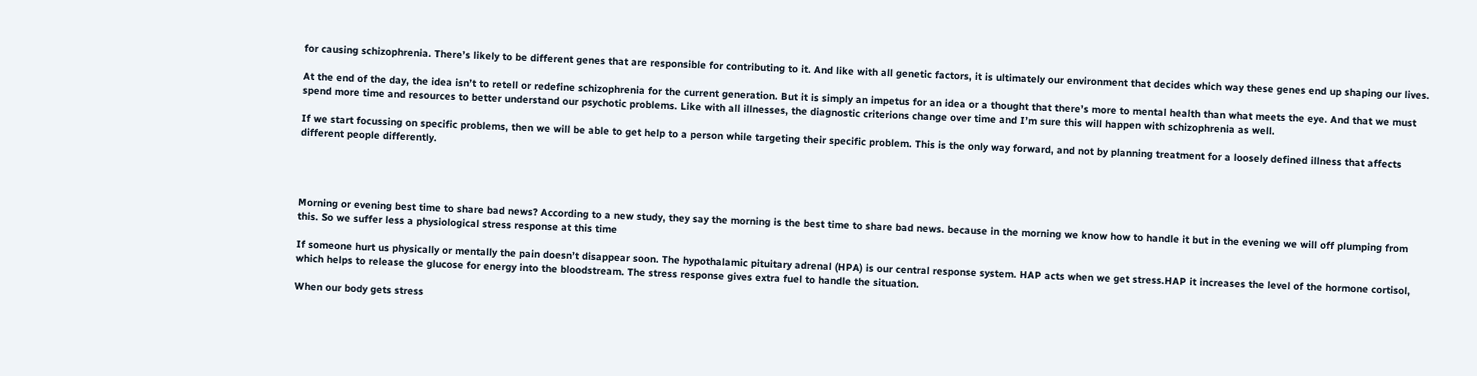for causing schizophrenia. There’s likely to be different genes that are responsible for contributing to it. And like with all genetic factors, it is ultimately our environment that decides which way these genes end up shaping our lives.

At the end of the day, the idea isn’t to retell or redefine schizophrenia for the current generation. But it is simply an impetus for an idea or a thought that there’s more to mental health than what meets the eye. And that we must spend more time and resources to better understand our psychotic problems. Like with all illnesses, the diagnostic criterions change over time and I’m sure this will happen with schizophrenia as well.

If we start focussing on specific problems, then we will be able to get help to a person while targeting their specific problem. This is the only way forward, and not by planning treatment for a loosely defined illness that affects different people differently.




Morning or evening best time to share bad news? According to a new study, they say the morning is the best time to share bad news. because in the morning we know how to handle it but in the evening we will off plumping from this. So we suffer less a physiological stress response at this time

If someone hurt us physically or mentally the pain doesn’t disappear soon. The hypothalamic pituitary adrenal (HPA) is our central response system. HAP acts when we get stress.HAP it increases the level of the hormone cortisol, which helps to release the glucose for energy into the bloodstream. The stress response gives extra fuel to handle the situation.

When our body gets stress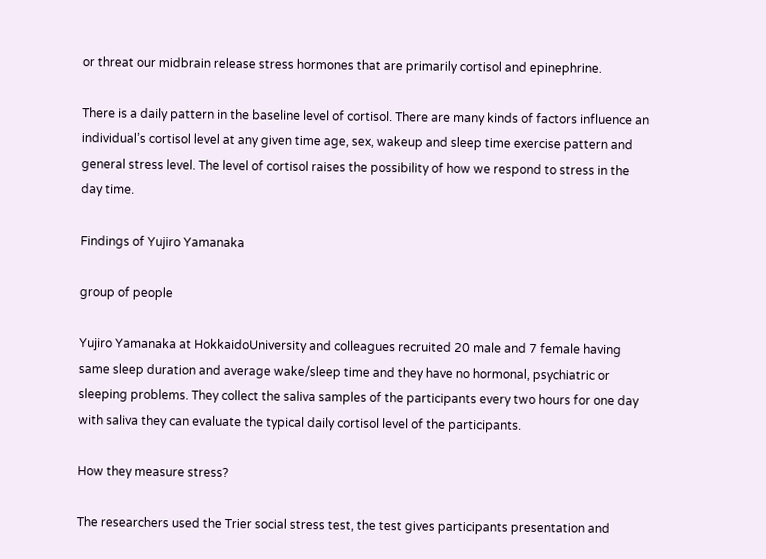or threat our midbrain release stress hormones that are primarily cortisol and epinephrine.

There is a daily pattern in the baseline level of cortisol. There are many kinds of factors influence an individual’s cortisol level at any given time age, sex, wakeup and sleep time exercise pattern and general stress level. The level of cortisol raises the possibility of how we respond to stress in the day time.

Findings of Yujiro Yamanaka

group of people

Yujiro Yamanaka at HokkaidoUniversity and colleagues recruited 20 male and 7 female having same sleep duration and average wake/sleep time and they have no hormonal, psychiatric or sleeping problems. They collect the saliva samples of the participants every two hours for one day with saliva they can evaluate the typical daily cortisol level of the participants.

How they measure stress?

The researchers used the Trier social stress test, the test gives participants presentation and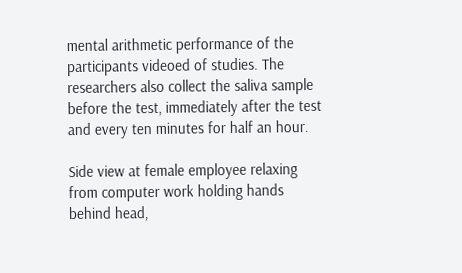mental arithmetic performance of the participants videoed of studies. The researchers also collect the saliva sample before the test, immediately after the test and every ten minutes for half an hour.

Side view at female employee relaxing from computer work holding hands behind head,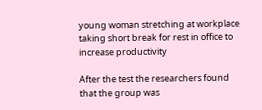young woman stretching at workplace taking short break for rest in office to increase productivity

After the test the researchers found that the group was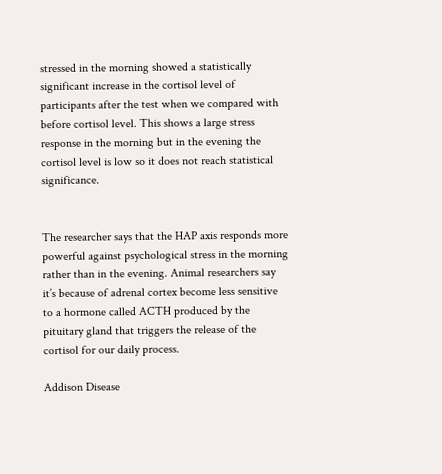stressed in the morning showed a statistically significant increase in the cortisol level of participants after the test when we compared with before cortisol level. This shows a large stress response in the morning but in the evening the cortisol level is low so it does not reach statistical significance.


The researcher says that the HAP axis responds more powerful against psychological stress in the morning rather than in the evening. Animal researchers say it’s because of adrenal cortex become less sensitive to a hormone called ACTH produced by the pituitary gland that triggers the release of the cortisol for our daily process.

Addison Disease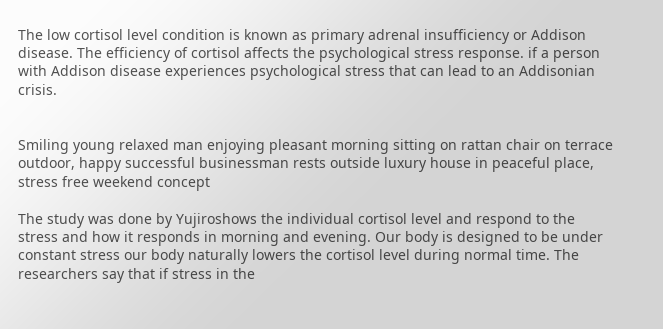The low cortisol level condition is known as primary adrenal insufficiency or Addison disease. The efficiency of cortisol affects the psychological stress response. if a person with Addison disease experiences psychological stress that can lead to an Addisonian crisis.


Smiling young relaxed man enjoying pleasant morning sitting on rattan chair on terrace outdoor, happy successful businessman rests outside luxury house in peaceful place, stress free weekend concept

The study was done by Yujiroshows the individual cortisol level and respond to the stress and how it responds in morning and evening. Our body is designed to be under constant stress our body naturally lowers the cortisol level during normal time. The researchers say that if stress in the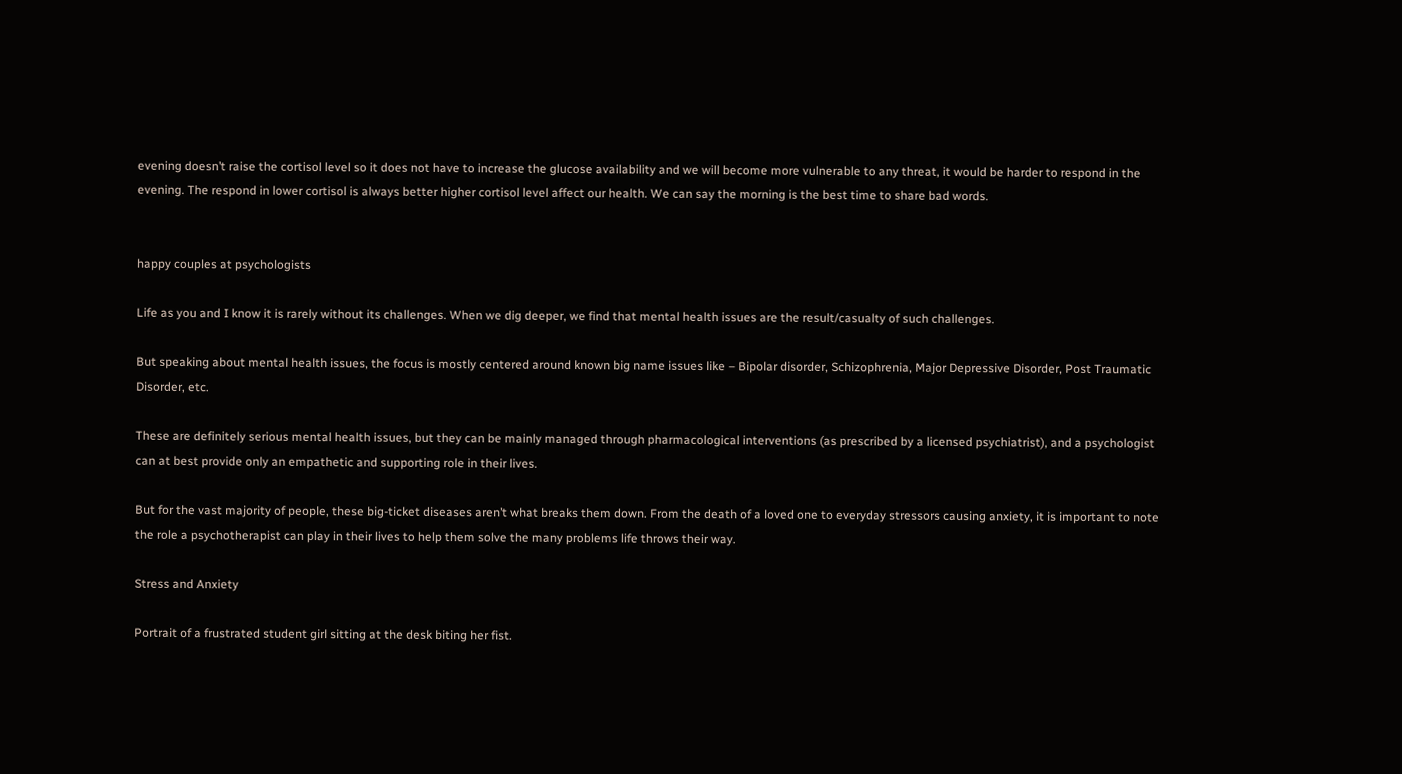evening doesn’t raise the cortisol level so it does not have to increase the glucose availability and we will become more vulnerable to any threat, it would be harder to respond in the evening. The respond in lower cortisol is always better higher cortisol level affect our health. We can say the morning is the best time to share bad words.


happy couples at psychologists

Life as you and I know it is rarely without its challenges. When we dig deeper, we find that mental health issues are the result/casualty of such challenges.

But speaking about mental health issues, the focus is mostly centered around known big name issues like – Bipolar disorder, Schizophrenia, Major Depressive Disorder, Post Traumatic Disorder, etc.

These are definitely serious mental health issues, but they can be mainly managed through pharmacological interventions (as prescribed by a licensed psychiatrist), and a psychologist can at best provide only an empathetic and supporting role in their lives.

But for the vast majority of people, these big-ticket diseases aren’t what breaks them down. From the death of a loved one to everyday stressors causing anxiety, it is important to note the role a psychotherapist can play in their lives to help them solve the many problems life throws their way.

Stress and Anxiety

Portrait of a frustrated student girl sitting at the desk biting her fist.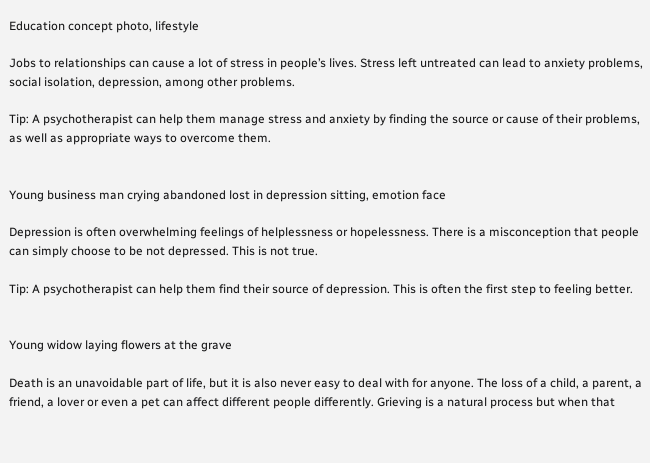Education concept photo, lifestyle

Jobs to relationships can cause a lot of stress in people’s lives. Stress left untreated can lead to anxiety problems, social isolation, depression, among other problems.

Tip: A psychotherapist can help them manage stress and anxiety by finding the source or cause of their problems, as well as appropriate ways to overcome them.


Young business man crying abandoned lost in depression sitting, emotion face

Depression is often overwhelming feelings of helplessness or hopelessness. There is a misconception that people can simply choose to be not depressed. This is not true.

Tip: A psychotherapist can help them find their source of depression. This is often the first step to feeling better.


Young widow laying flowers at the grave

Death is an unavoidable part of life, but it is also never easy to deal with for anyone. The loss of a child, a parent, a friend, a lover or even a pet can affect different people differently. Grieving is a natural process but when that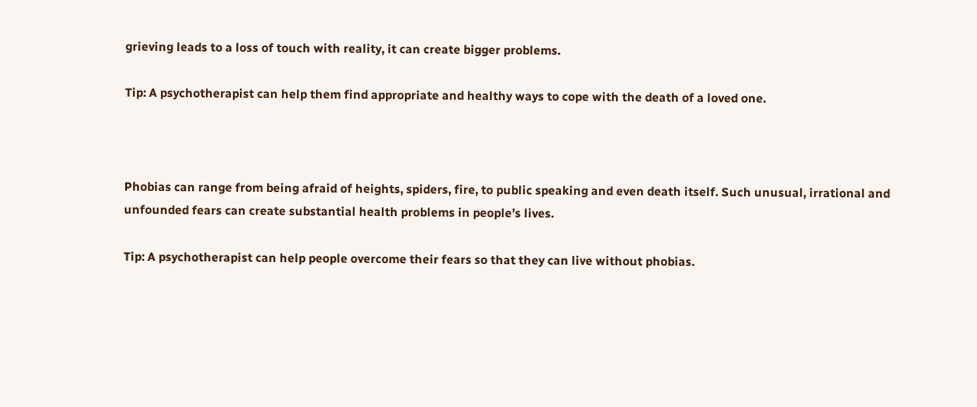grieving leads to a loss of touch with reality, it can create bigger problems.

Tip: A psychotherapist can help them find appropriate and healthy ways to cope with the death of a loved one.



Phobias can range from being afraid of heights, spiders, fire, to public speaking and even death itself. Such unusual, irrational and unfounded fears can create substantial health problems in people’s lives.

Tip: A psychotherapist can help people overcome their fears so that they can live without phobias.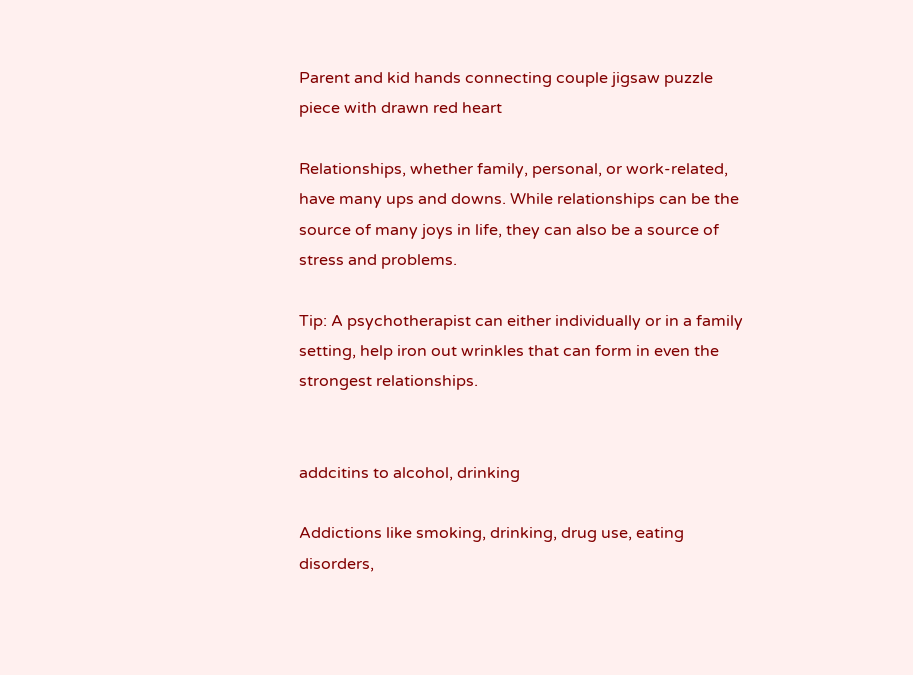Parent and kid hands connecting couple jigsaw puzzle piece with drawn red heart

Relationships, whether family, personal, or work-related, have many ups and downs. While relationships can be the source of many joys in life, they can also be a source of stress and problems.

Tip: A psychotherapist can either individually or in a family setting, help iron out wrinkles that can form in even the strongest relationships.


addcitins to alcohol, drinking

Addictions like smoking, drinking, drug use, eating disorders,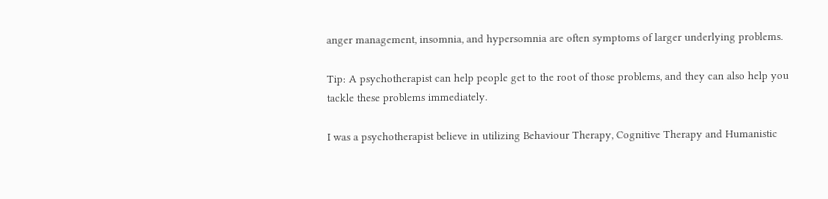anger management, insomnia, and hypersomnia are often symptoms of larger underlying problems.

Tip: A psychotherapist can help people get to the root of those problems, and they can also help you tackle these problems immediately.

I was a psychotherapist believe in utilizing Behaviour Therapy, Cognitive Therapy and Humanistic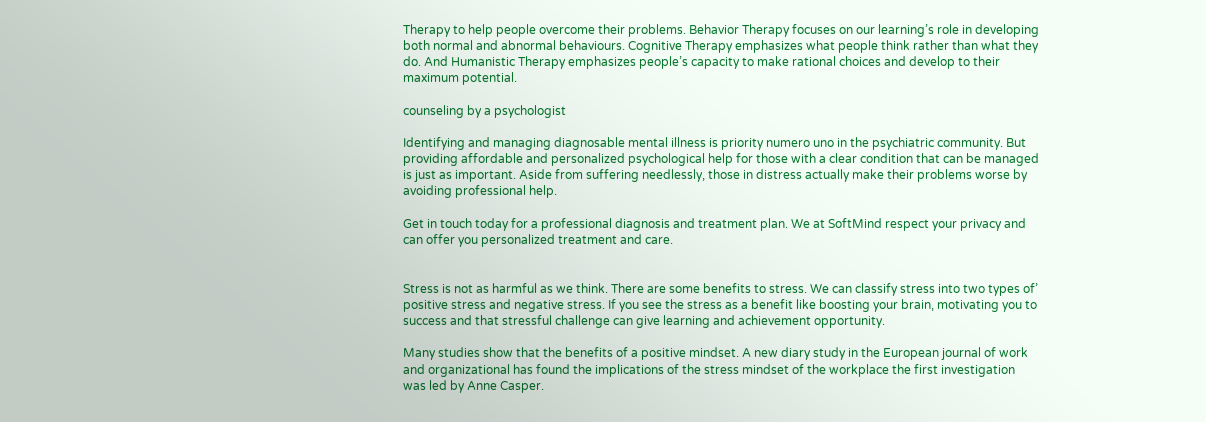Therapy to help people overcome their problems. Behavior Therapy focuses on our learning’s role in developing both normal and abnormal behaviours. Cognitive Therapy emphasizes what people think rather than what they do. And Humanistic Therapy emphasizes people’s capacity to make rational choices and develop to their maximum potential.

counseling by a psychologist

Identifying and managing diagnosable mental illness is priority numero uno in the psychiatric community. But providing affordable and personalized psychological help for those with a clear condition that can be managed is just as important. Aside from suffering needlessly, those in distress actually make their problems worse by avoiding professional help.

Get in touch today for a professional diagnosis and treatment plan. We at SoftMind respect your privacy and can offer you personalized treatment and care.


Stress is not as harmful as we think. There are some benefits to stress. We can classify stress into two types of’ positive stress and negative stress. If you see the stress as a benefit like boosting your brain, motivating you to success and that stressful challenge can give learning and achievement opportunity.

Many studies show that the benefits of a positive mindset. A new diary study in the European journal of work and organizational has found the implications of the stress mindset of the workplace the first investigation was led by Anne Casper.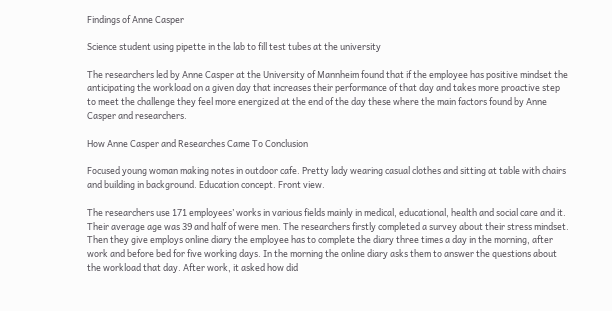Findings of Anne Casper

Science student using pipette in the lab to fill test tubes at the university

The researchers led by Anne Casper at the University of Mannheim found that if the employee has positive mindset the anticipating the workload on a given day that increases their performance of that day and takes more proactive step to meet the challenge they feel more energized at the end of the day these where the main factors found by Anne Casper and researchers.

How Anne Casper and Researches Came To Conclusion

Focused young woman making notes in outdoor cafe. Pretty lady wearing casual clothes and sitting at table with chairs and building in background. Education concept. Front view.

The researchers use 171 employees’ works in various fields mainly in medical, educational, health and social care and it. Their average age was 39 and half of were men. The researchers firstly completed a survey about their stress mindset. Then they give employs online diary the employee has to complete the diary three times a day in the morning, after work and before bed for five working days. In the morning the online diary asks them to answer the questions about the workload that day. After work, it asked how did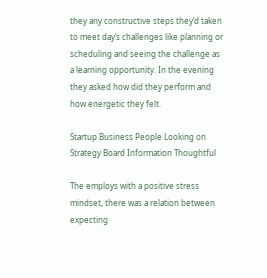they any constructive steps they’d taken to meet day’s challenges like planning or scheduling and seeing the challenge as a learning opportunity. In the evening they asked how did they perform and how energetic they felt.

Startup Business People Looking on Strategy Board Information Thoughtful

The employs with a positive stress mindset, there was a relation between expecting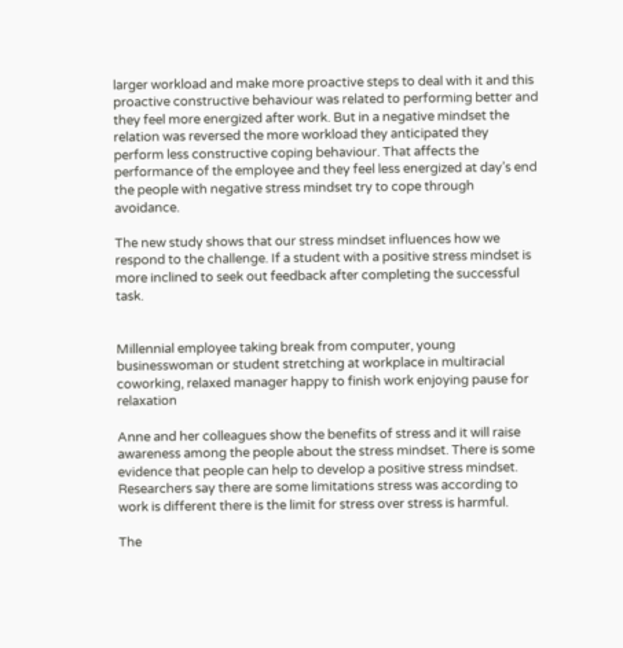larger workload and make more proactive steps to deal with it and this proactive constructive behaviour was related to performing better and they feel more energized after work. But in a negative mindset the relation was reversed the more workload they anticipated they perform less constructive coping behaviour. That affects the performance of the employee and they feel less energized at day’s end the people with negative stress mindset try to cope through avoidance.

The new study shows that our stress mindset influences how we respond to the challenge. If a student with a positive stress mindset is more inclined to seek out feedback after completing the successful task.


Millennial employee taking break from computer, young businesswoman or student stretching at workplace in multiracial coworking, relaxed manager happy to finish work enjoying pause for relaxation

Anne and her colleagues show the benefits of stress and it will raise awareness among the people about the stress mindset. There is some evidence that people can help to develop a positive stress mindset. Researchers say there are some limitations stress was according to work is different there is the limit for stress over stress is harmful.

The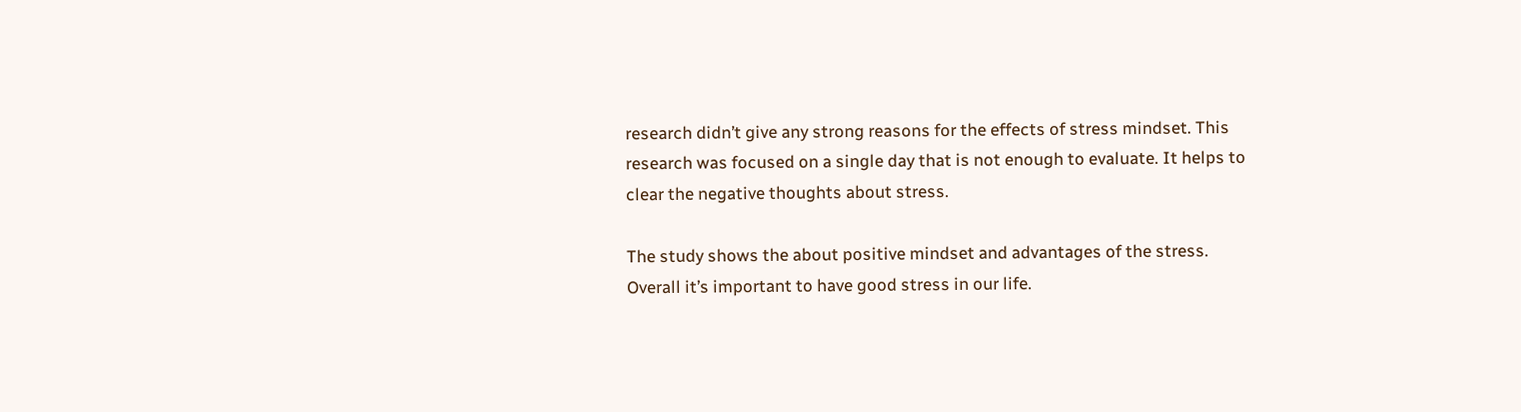research didn’t give any strong reasons for the effects of stress mindset. This research was focused on a single day that is not enough to evaluate. It helps to clear the negative thoughts about stress.

The study shows the about positive mindset and advantages of the stress. Overall it’s important to have good stress in our life.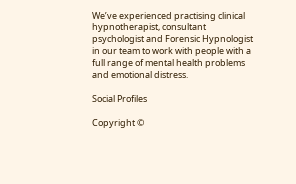We’ve experienced practising clinical hypnotherapist, consultant psychologist and Forensic Hypnologist in our team to work with people with a full range of mental health problems and emotional distress.

Social Profiles

Copyright ©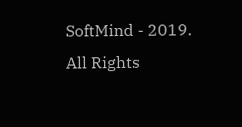SoftMind - 2019. All Rights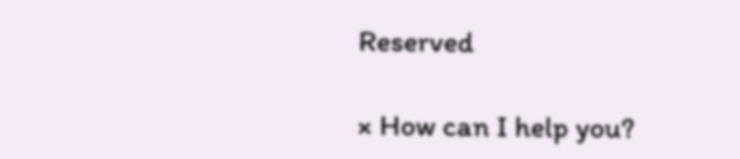Reserved

× How can I help you?